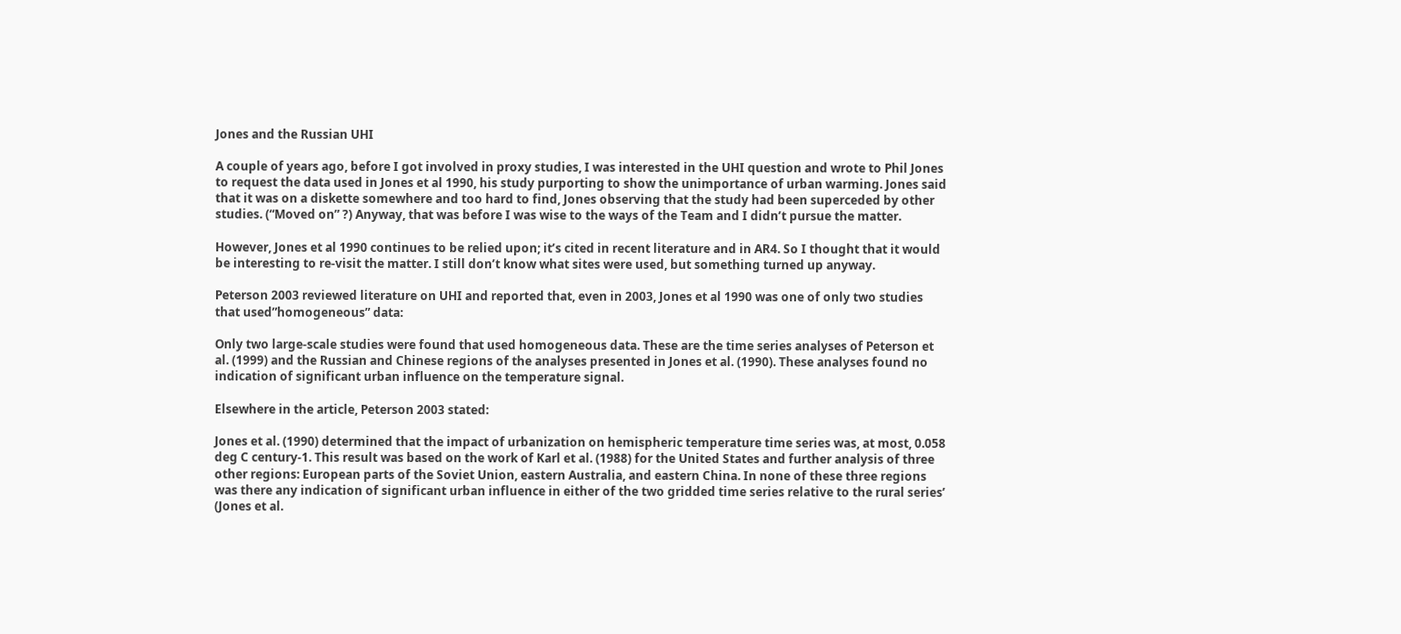Jones and the Russian UHI

A couple of years ago, before I got involved in proxy studies, I was interested in the UHI question and wrote to Phil Jones to request the data used in Jones et al 1990, his study purporting to show the unimportance of urban warming. Jones said that it was on a diskette somewhere and too hard to find, Jones observing that the study had been superceded by other studies. (“Moved on” ?) Anyway, that was before I was wise to the ways of the Team and I didn’t pursue the matter.

However, Jones et al 1990 continues to be relied upon; it’s cited in recent literature and in AR4. So I thought that it would be interesting to re-visit the matter. I still don’t know what sites were used, but something turned up anyway.

Peterson 2003 reviewed literature on UHI and reported that, even in 2003, Jones et al 1990 was one of only two studies that used”homogeneous” data:

Only two large-scale studies were found that used homogeneous data. These are the time series analyses of Peterson et al. (1999) and the Russian and Chinese regions of the analyses presented in Jones et al. (1990). These analyses found no indication of significant urban influence on the temperature signal.

Elsewhere in the article, Peterson 2003 stated:

Jones et al. (1990) determined that the impact of urbanization on hemispheric temperature time series was, at most, 0.058 deg C century-1. This result was based on the work of Karl et al. (1988) for the United States and further analysis of three other regions: European parts of the Soviet Union, eastern Australia, and eastern China. In none of these three regions was there any indication of significant urban influence in either of the two gridded time series relative to the rural series’ (Jones et al.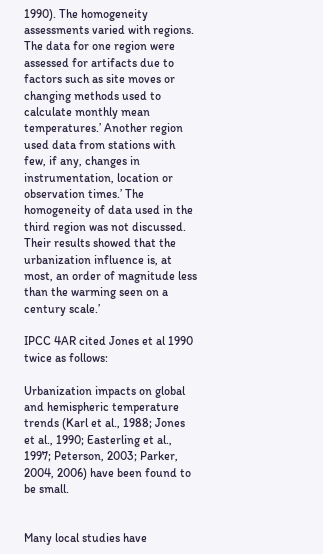1990). The homogeneity assessments varied with regions. The data for one region were assessed for artifacts due to factors such as site moves or changing methods used to calculate monthly mean temperatures.’ Another region used data from stations with few, if any, changes in instrumentation, location or observation times.’ The homogeneity of data used in the third region was not discussed. Their results showed that the urbanization influence is, at most, an order of magnitude less than the warming seen on a century scale.’

IPCC 4AR cited Jones et al 1990 twice as follows:

Urbanization impacts on global and hemispheric temperature trends (Karl et al., 1988; Jones et al., 1990; Easterling et al., 1997; Peterson, 2003; Parker, 2004, 2006) have been found to be small.


Many local studies have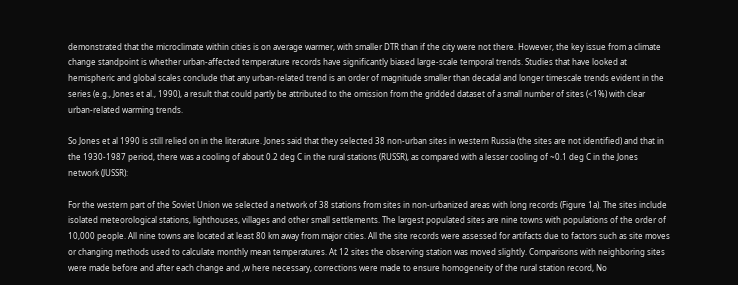demonstrated that the microclimate within cities is on average warmer, with smaller DTR than if the city were not there. However, the key issue from a climate change standpoint is whether urban-affected temperature records have significantly biased large-scale temporal trends. Studies that have looked at hemispheric and global scales conclude that any urban-related trend is an order of magnitude smaller than decadal and longer timescale trends evident in the series (e.g., Jones et al., 1990), a result that could partly be attributed to the omission from the gridded dataset of a small number of sites (<1%) with clear urban-related warming trends.

So Jones et al 1990 is still relied on in the literature. Jones said that they selected 38 non-urban sites in western Russia (the sites are not identified) and that in the 1930-1987 period, there was a cooling of about 0.2 deg C in the rural stations (RUSSR), as compared with a lesser cooling of ~0.1 deg C in the Jones network (JUSSR):

For the western part of the Soviet Union we selected a network of 38 stations from sites in non-urbanized areas with long records (Figure 1a). The sites include isolated meteorological stations, lighthouses, villages and other small settlements. The largest populated sites are nine towns with populations of the order of 10,000 people. All nine towns are located at least 80 km away from major cities. All the site records were assessed for artifacts due to factors such as site moves or changing methods used to calculate monthly mean temperatures. At 12 sites the observing station was moved slightly. Comparisons with neighboring sites were made before and after each change and ,w here necessary, corrections were made to ensure homogeneity of the rural station record, No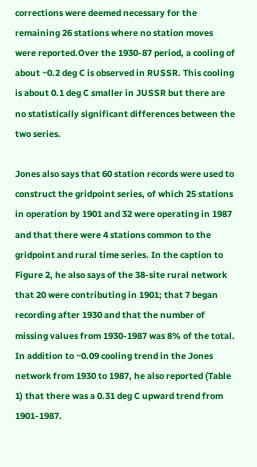corrections were deemed necessary for the remaining 26 stations where no station moves were reported.Over the 1930-87 period, a cooling of about ~0.2 deg C is observed in RUSSR. This cooling is about 0.1 deg C smaller in JUSSR but there are no statistically significant differences between the two series.

Jones also says that 60 station records were used to construct the gridpoint series, of which 25 stations in operation by 1901 and 32 were operating in 1987 and that there were 4 stations common to the gridpoint and rural time series. In the caption to Figure 2, he also says of the 38-site rural network that 20 were contributing in 1901; that 7 began recording after 1930 and that the number of missing values from 1930-1987 was 8% of the total. In addition to ~0.09 cooling trend in the Jones network from 1930 to 1987, he also reported (Table 1) that there was a 0.31 deg C upward trend from 1901-1987.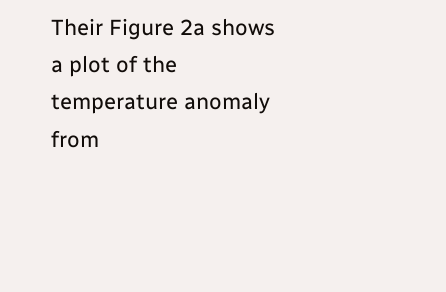Their Figure 2a shows a plot of the temperature anomaly from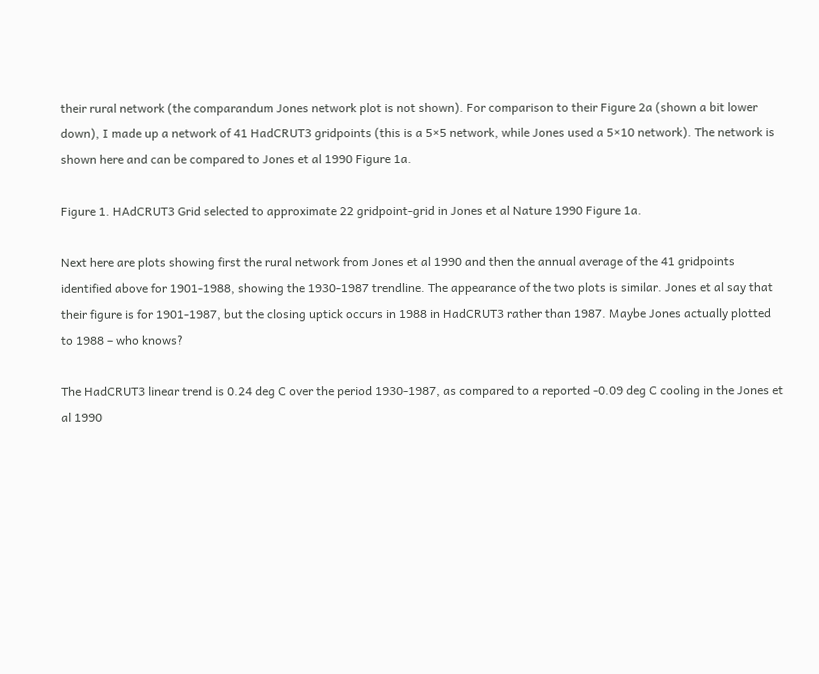their rural network (the comparandum Jones network plot is not shown). For comparison to their Figure 2a (shown a bit lower down), I made up a network of 41 HadCRUT3 gridpoints (this is a 5×5 network, while Jones used a 5×10 network). The network is shown here and can be compared to Jones et al 1990 Figure 1a.

Figure 1. HAdCRUT3 Grid selected to approximate 22 gridpoint-grid in Jones et al Nature 1990 Figure 1a.

Next here are plots showing first the rural network from Jones et al 1990 and then the annual average of the 41 gridpoints identified above for 1901-1988, showing the 1930-1987 trendline. The appearance of the two plots is similar. Jones et al say that their figure is for 1901-1987, but the closing uptick occurs in 1988 in HadCRUT3 rather than 1987. Maybe Jones actually plotted to 1988 – who knows?

The HadCRUT3 linear trend is 0.24 deg C over the period 1930-1987, as compared to a reported -0.09 deg C cooling in the Jones et al 1990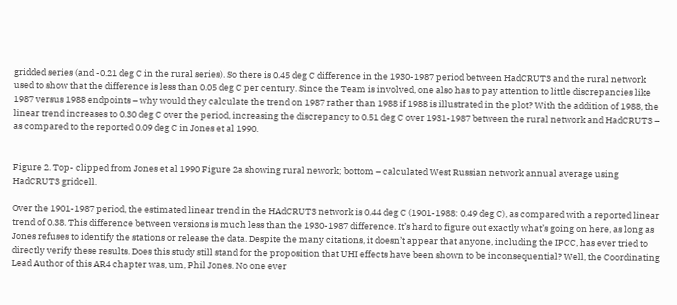gridded series (and -0.21 deg C in the rural series). So there is 0.45 deg C difference in the 1930-1987 period between HadCRUT3 and the rural network used to show that the difference is less than 0.05 deg C per century. Since the Team is involved, one also has to pay attention to little discrepancies like 1987 versus 1988 endpoints – why would they calculate the trend on 1987 rather than 1988 if 1988 is illustrated in the plot? With the addition of 1988, the linear trend increases to 0.30 deg C over the period, increasing the discrepancy to 0.51 deg C over 1931-1987 between the rural network and HadCRUT3 – as compared to the reported 0.09 deg C in Jones et al 1990.


Figure 2. Top- clipped from Jones et al 1990 Figure 2a showing rural nework; bottom – calculated West Russian network annual average using HadCRUT3 gridcell.

Over the 1901-1987 period, the estimated linear trend in the HAdCRUT3 network is 0.44 deg C (1901-1988: 0.49 deg C), as compared with a reported linear trend of 0.38. This difference between versions is much less than the 1930-1987 difference. It’s hard to figure out exactly what’s going on here, as long as Jones refuses to identify the stations or release the data. Despite the many citations, it doesn’t appear that anyone, including the IPCC, has ever tried to directly verify these results. Does this study still stand for the proposition that UHI effects have been shown to be inconsequential? Well, the Coordinating Lead Author of this AR4 chapter was, um, Phil Jones. No one ever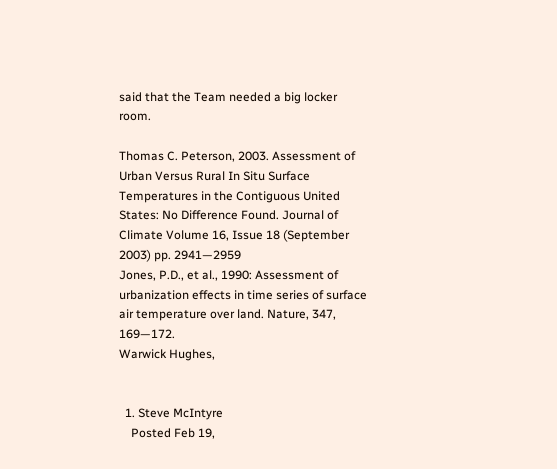said that the Team needed a big locker room.

Thomas C. Peterson, 2003. Assessment of Urban Versus Rural In Situ Surface Temperatures in the Contiguous United States: No Difference Found. Journal of Climate Volume 16, Issue 18 (September 2003) pp. 2941—2959
Jones, P.D., et al., 1990: Assessment of urbanization effects in time series of surface air temperature over land. Nature, 347, 169—172.
Warwick Hughes,


  1. Steve McIntyre
    Posted Feb 19,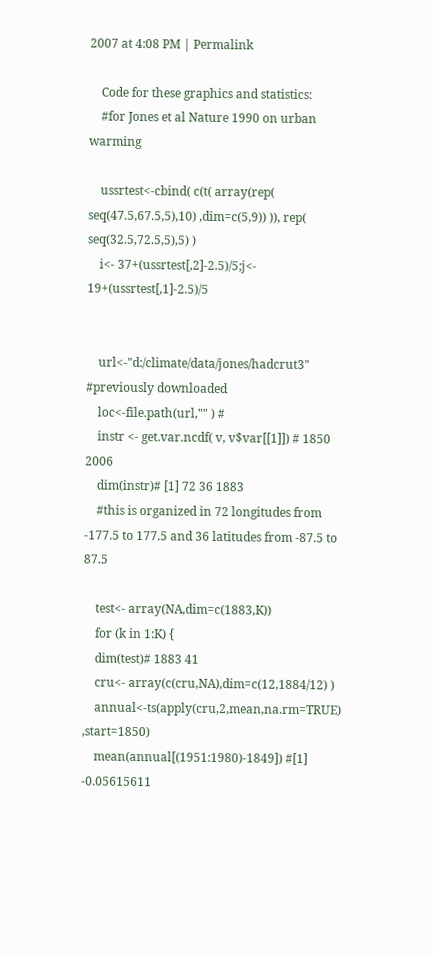2007 at 4:08 PM | Permalink

    Code for these graphics and statistics:
    #for Jones et al Nature 1990 on urban warming

    ussrtest<-cbind( c(t( array(rep( seq(47.5,67.5,5),10) ,dim=c(5,9)) )), rep( seq(32.5,72.5,5),5) )
    i<- 37+(ussrtest[,2]-2.5)/5;j<- 19+(ussrtest[,1]-2.5)/5


    url<-"d:/climate/data/jones/hadcrut3" #previously downloaded
    loc<-file.path(url,"" ) #
    instr <- get.var.ncdf( v, v$var[[1]]) # 1850 2006
    dim(instr)# [1] 72 36 1883
    #this is organized in 72 longitudes from -177.5 to 177.5 and 36 latitudes from -87.5 to 87.5

    test<- array(NA,dim=c(1883,K))
    for (k in 1:K) {
    dim(test)# 1883 41
    cru<- array(c(cru,NA),dim=c(12,1884/12) )
    annual<-ts(apply(cru,2,mean,na.rm=TRUE) ,start=1850)
    mean(annual[(1951:1980)-1849]) #[1] -0.05615611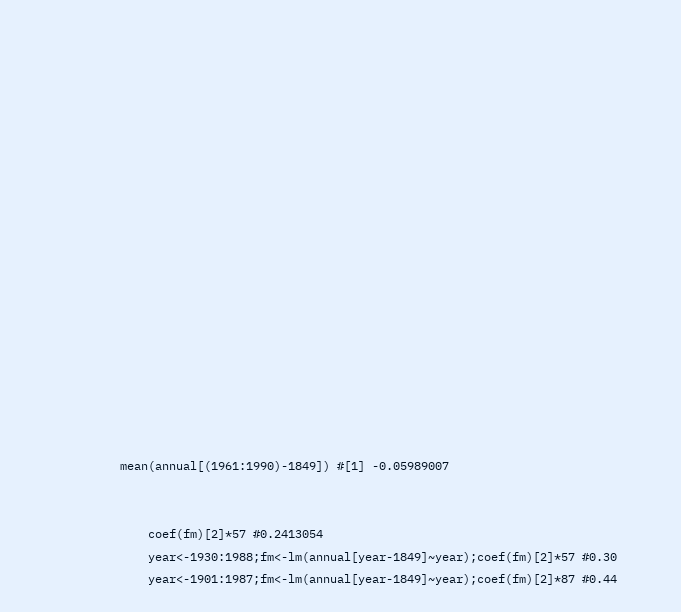mean(annual[(1961:1990)-1849]) #[1] -0.05989007


    coef(fm)[2]*57 #0.2413054
    year<-1930:1988;fm<-lm(annual[year-1849]~year);coef(fm)[2]*57 #0.30
    year<-1901:1987;fm<-lm(annual[year-1849]~year);coef(fm)[2]*87 #0.44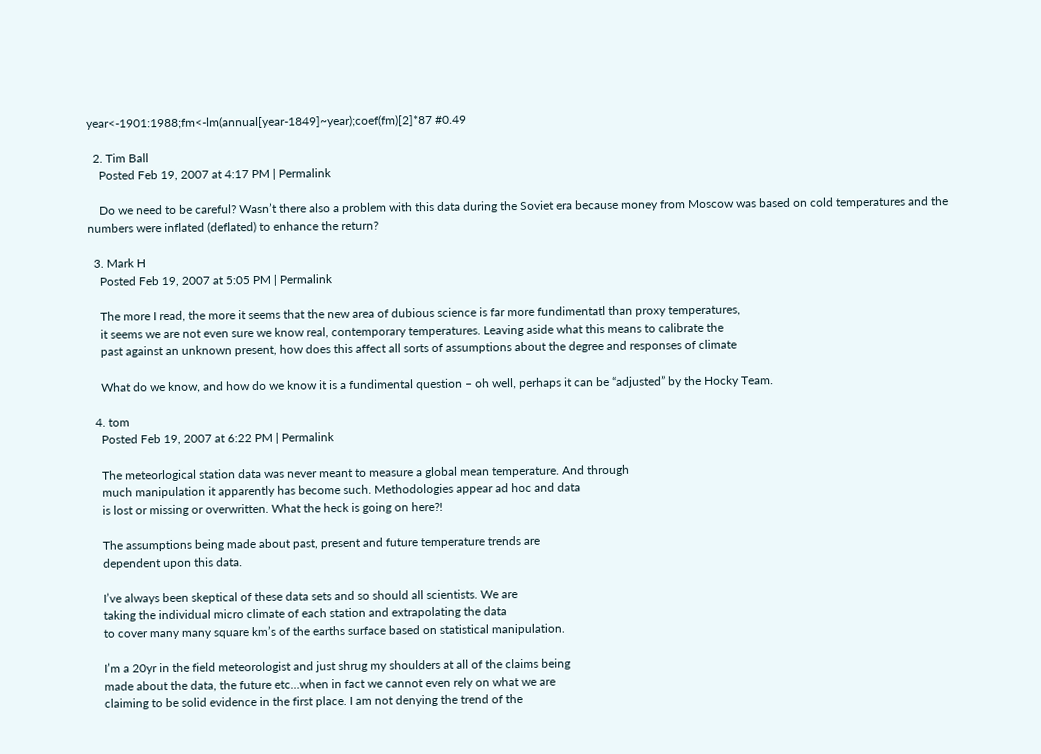year<-1901:1988;fm<-lm(annual[year-1849]~year);coef(fm)[2]*87 #0.49

  2. Tim Ball
    Posted Feb 19, 2007 at 4:17 PM | Permalink

    Do we need to be careful? Wasn’t there also a problem with this data during the Soviet era because money from Moscow was based on cold temperatures and the numbers were inflated (deflated) to enhance the return?

  3. Mark H
    Posted Feb 19, 2007 at 5:05 PM | Permalink

    The more I read, the more it seems that the new area of dubious science is far more fundimentatl than proxy temperatures,
    it seems we are not even sure we know real, contemporary temperatures. Leaving aside what this means to calibrate the
    past against an unknown present, how does this affect all sorts of assumptions about the degree and responses of climate

    What do we know, and how do we know it is a fundimental question – oh well, perhaps it can be “adjusted” by the Hocky Team.

  4. tom
    Posted Feb 19, 2007 at 6:22 PM | Permalink

    The meteorlogical station data was never meant to measure a global mean temperature. And through
    much manipulation it apparently has become such. Methodologies appear ad hoc and data
    is lost or missing or overwritten. What the heck is going on here?!

    The assumptions being made about past, present and future temperature trends are
    dependent upon this data.

    I’ve always been skeptical of these data sets and so should all scientists. We are
    taking the individual micro climate of each station and extrapolating the data
    to cover many many square km’s of the earths surface based on statistical manipulation.

    I’m a 20yr in the field meteorologist and just shrug my shoulders at all of the claims being
    made about the data, the future etc…when in fact we cannot even rely on what we are
    claiming to be solid evidence in the first place. I am not denying the trend of the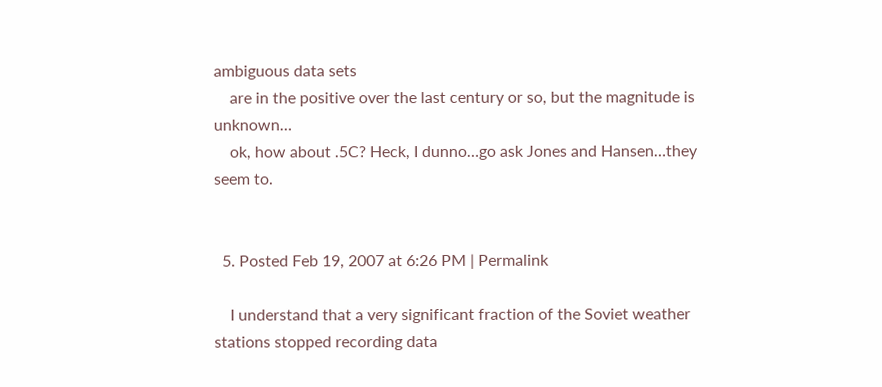ambiguous data sets
    are in the positive over the last century or so, but the magnitude is unknown…
    ok, how about .5C? Heck, I dunno…go ask Jones and Hansen…they seem to.


  5. Posted Feb 19, 2007 at 6:26 PM | Permalink

    I understand that a very significant fraction of the Soviet weather stations stopped recording data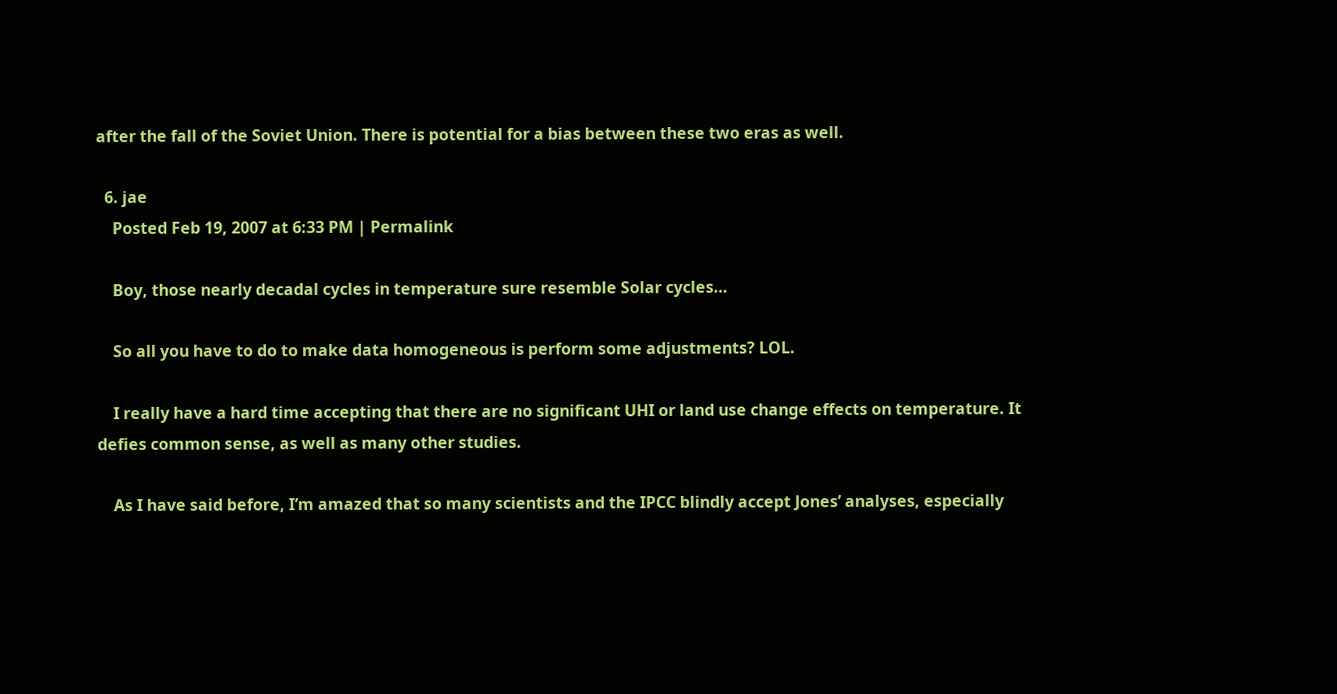after the fall of the Soviet Union. There is potential for a bias between these two eras as well.

  6. jae
    Posted Feb 19, 2007 at 6:33 PM | Permalink

    Boy, those nearly decadal cycles in temperature sure resemble Solar cycles…

    So all you have to do to make data homogeneous is perform some adjustments? LOL.

    I really have a hard time accepting that there are no significant UHI or land use change effects on temperature. It defies common sense, as well as many other studies.

    As I have said before, I’m amazed that so many scientists and the IPCC blindly accept Jones’ analyses, especially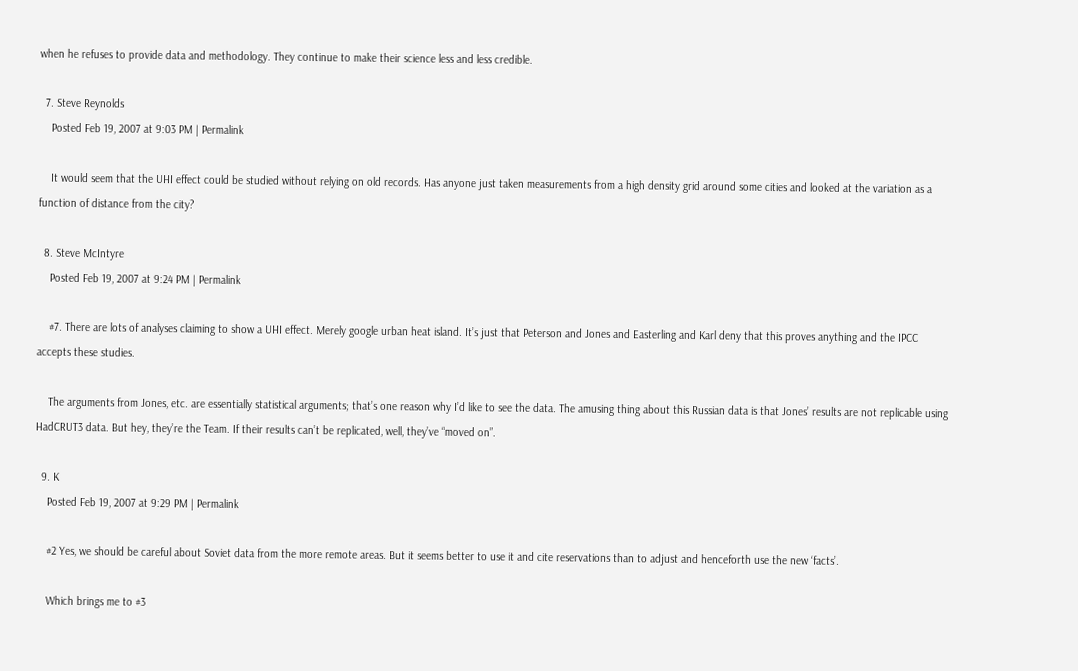when he refuses to provide data and methodology. They continue to make their science less and less credible.

  7. Steve Reynolds
    Posted Feb 19, 2007 at 9:03 PM | Permalink

    It would seem that the UHI effect could be studied without relying on old records. Has anyone just taken measurements from a high density grid around some cities and looked at the variation as a function of distance from the city?

  8. Steve McIntyre
    Posted Feb 19, 2007 at 9:24 PM | Permalink

    #7. There are lots of analyses claiming to show a UHI effect. Merely google urban heat island. It’s just that Peterson and Jones and Easterling and Karl deny that this proves anything and the IPCC accepts these studies.

    The arguments from Jones, etc. are essentially statistical arguments; that’s one reason why I’d like to see the data. The amusing thing about this Russian data is that Jones’ results are not replicable using HadCRUT3 data. But hey, they’re the Team. If their results can’t be replicated, well, they’ve “moved on”.

  9. K
    Posted Feb 19, 2007 at 9:29 PM | Permalink

    #2 Yes, we should be careful about Soviet data from the more remote areas. But it seems better to use it and cite reservations than to adjust and henceforth use the new ‘facts’.

    Which brings me to #3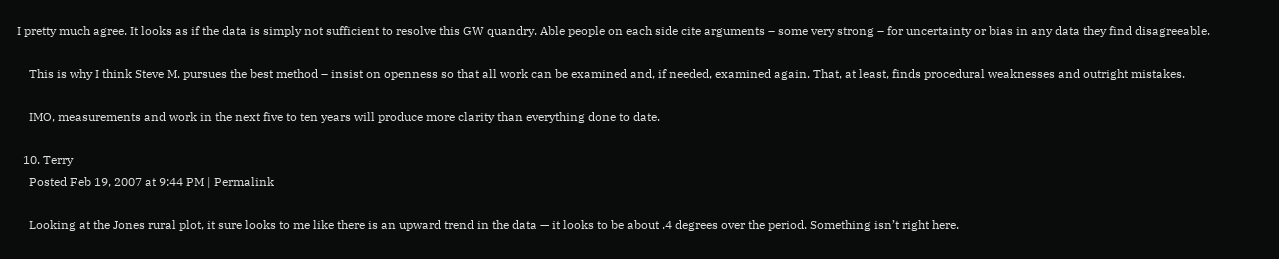I pretty much agree. It looks as if the data is simply not sufficient to resolve this GW quandry. Able people on each side cite arguments – some very strong – for uncertainty or bias in any data they find disagreeable.

    This is why I think Steve M. pursues the best method – insist on openness so that all work can be examined and, if needed, examined again. That, at least, finds procedural weaknesses and outright mistakes.

    IMO, measurements and work in the next five to ten years will produce more clarity than everything done to date.

  10. Terry
    Posted Feb 19, 2007 at 9:44 PM | Permalink

    Looking at the Jones rural plot, it sure looks to me like there is an upward trend in the data — it looks to be about .4 degrees over the period. Something isn’t right here.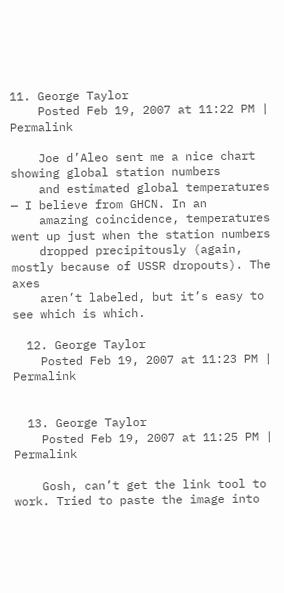11. George Taylor
    Posted Feb 19, 2007 at 11:22 PM | Permalink

    Joe d’Aleo sent me a nice chart showing global station numbers
    and estimated global temperatures — I believe from GHCN. In an
    amazing coincidence, temperatures went up just when the station numbers
    dropped precipitously (again, mostly because of USSR dropouts). The axes
    aren’t labeled, but it’s easy to see which is which.

  12. George Taylor
    Posted Feb 19, 2007 at 11:23 PM | Permalink


  13. George Taylor
    Posted Feb 19, 2007 at 11:25 PM | Permalink

    Gosh, can’t get the link tool to work. Tried to paste the image into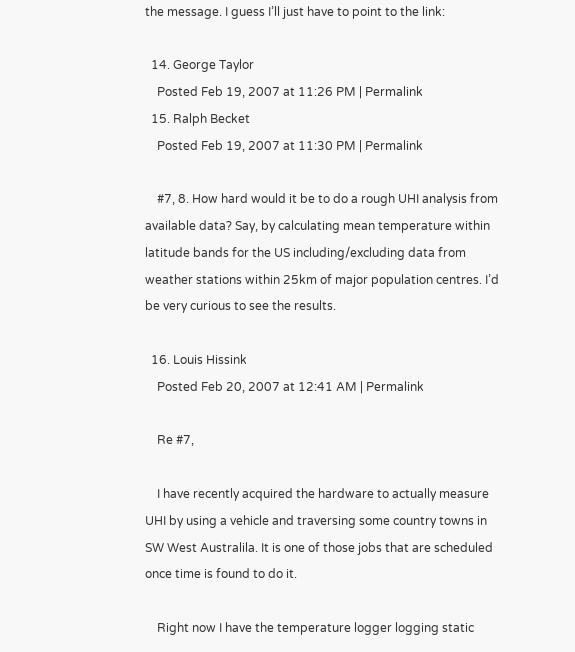the message. I guess I’ll just have to point to the link:

  14. George Taylor
    Posted Feb 19, 2007 at 11:26 PM | Permalink
  15. Ralph Becket
    Posted Feb 19, 2007 at 11:30 PM | Permalink

    #7, 8. How hard would it be to do a rough UHI analysis from available data? Say, by calculating mean temperature within latitude bands for the US including/excluding data from weather stations within 25km of major population centres. I’d be very curious to see the results.

  16. Louis Hissink
    Posted Feb 20, 2007 at 12:41 AM | Permalink

    Re #7,

    I have recently acquired the hardware to actually measure UHI by using a vehicle and traversing some country towns in SW West Australila. It is one of those jobs that are scheduled once time is found to do it.

    Right now I have the temperature logger logging static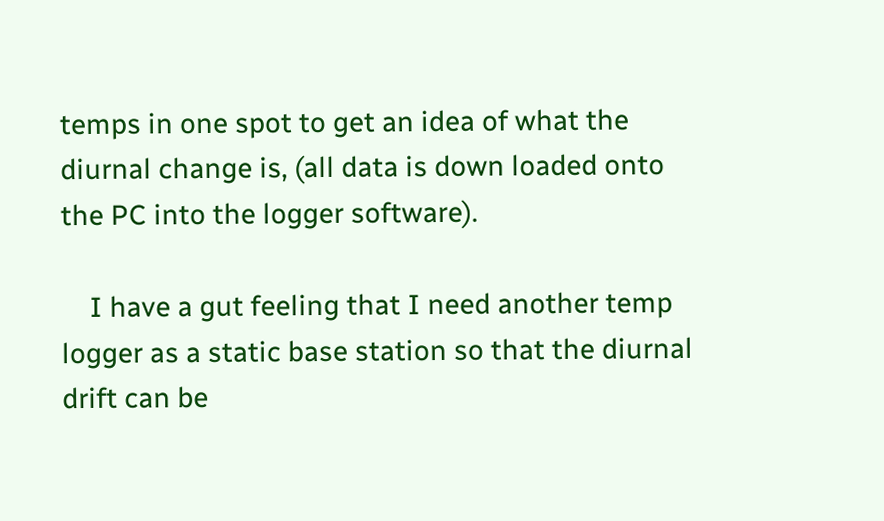temps in one spot to get an idea of what the diurnal change is, (all data is down loaded onto the PC into the logger software).

    I have a gut feeling that I need another temp logger as a static base station so that the diurnal drift can be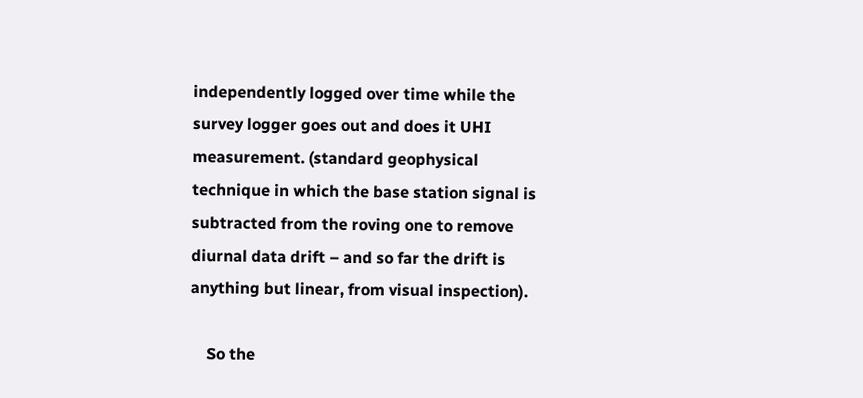independently logged over time while the survey logger goes out and does it UHI measurement. (standard geophysical technique in which the base station signal is subtracted from the roving one to remove diurnal data drift – and so far the drift is anything but linear, from visual inspection).

    So the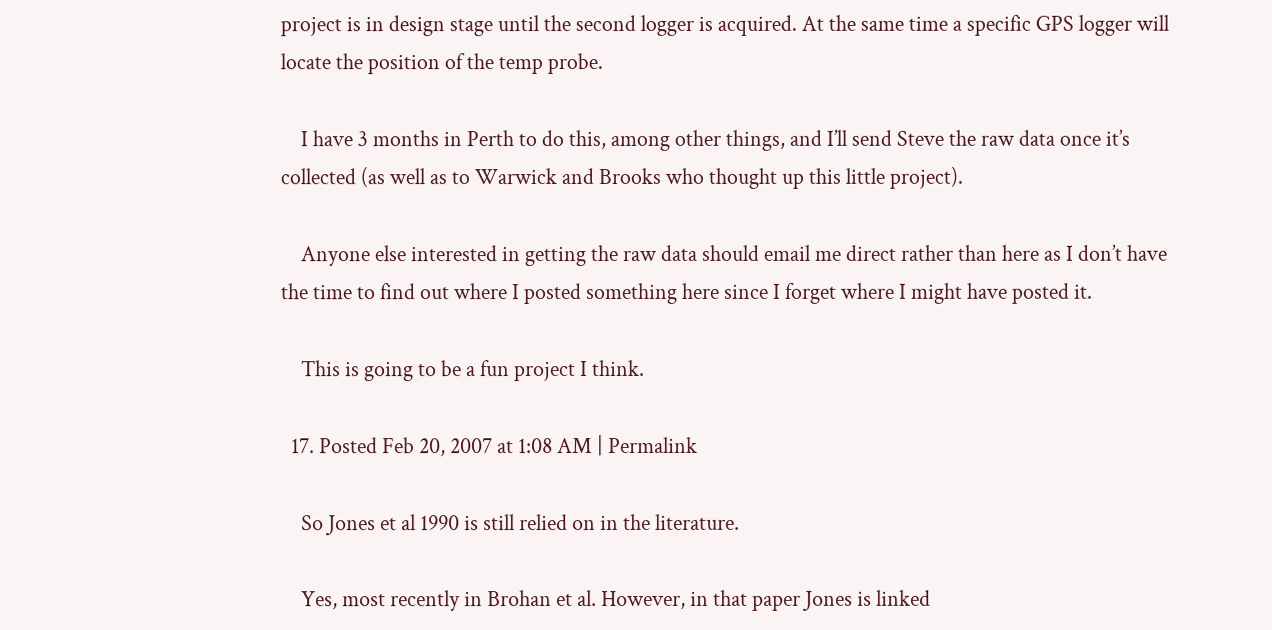project is in design stage until the second logger is acquired. At the same time a specific GPS logger will locate the position of the temp probe.

    I have 3 months in Perth to do this, among other things, and I’ll send Steve the raw data once it’s collected (as well as to Warwick and Brooks who thought up this little project).

    Anyone else interested in getting the raw data should email me direct rather than here as I don’t have the time to find out where I posted something here since I forget where I might have posted it.

    This is going to be a fun project I think.

  17. Posted Feb 20, 2007 at 1:08 AM | Permalink

    So Jones et al 1990 is still relied on in the literature.

    Yes, most recently in Brohan et al. However, in that paper Jones is linked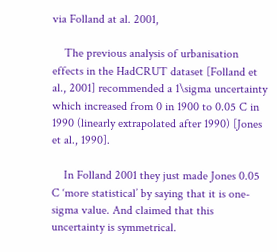via Folland at al. 2001,

    The previous analysis of urbanisation effects in the HadCRUT dataset [Folland et al., 2001] recommended a 1\sigma uncertainty which increased from 0 in 1900 to 0.05 C in 1990 (linearly extrapolated after 1990) [Jones et al., 1990].

    In Folland 2001 they just made Jones 0.05 C ‘more statistical’ by saying that it is one-sigma value. And claimed that this uncertainty is symmetrical.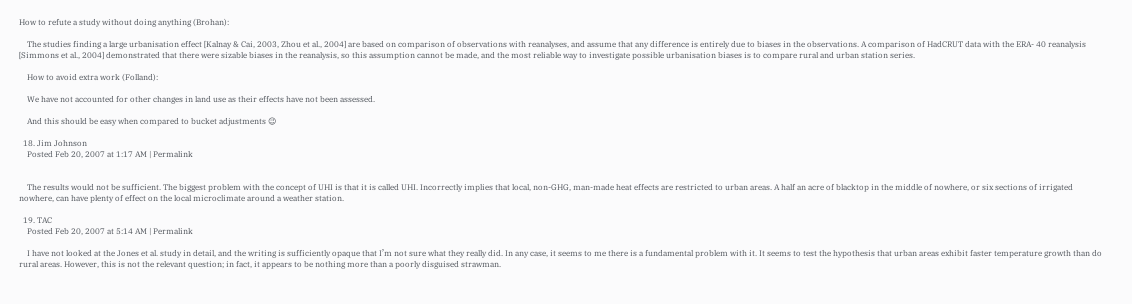How to refute a study without doing anything (Brohan):

    The studies finding a large urbanisation effect [Kalnay & Cai, 2003, Zhou et al., 2004] are based on comparison of observations with reanalyses, and assume that any difference is entirely due to biases in the observations. A comparison of HadCRUT data with the ERA- 40 reanalysis [Simmons et al., 2004] demonstrated that there were sizable biases in the reanalysis, so this assumption cannot be made, and the most reliable way to investigate possible urbanisation biases is to compare rural and urban station series.

    How to avoid extra work (Folland):

    We have not accounted for other changes in land use as their effects have not been assessed.

    And this should be easy when compared to bucket adjustments 😉

  18. Jim Johnson
    Posted Feb 20, 2007 at 1:17 AM | Permalink


    The results would not be sufficient. The biggest problem with the concept of UHI is that it is called UHI. Incorrectly implies that local, non-GHG, man-made heat effects are restricted to urban areas. A half an acre of blacktop in the middle of nowhere, or six sections of irrigated nowhere, can have plenty of effect on the local microclimate around a weather station.

  19. TAC
    Posted Feb 20, 2007 at 5:14 AM | Permalink

    I have not looked at the Jones et al. study in detail, and the writing is sufficiently opaque that I’m not sure what they really did. In any case, it seems to me there is a fundamental problem with it. It seems to test the hypothesis that urban areas exhibit faster temperature growth than do rural areas. However, this is not the relevant question; in fact, it appears to be nothing more than a poorly disguised strawman.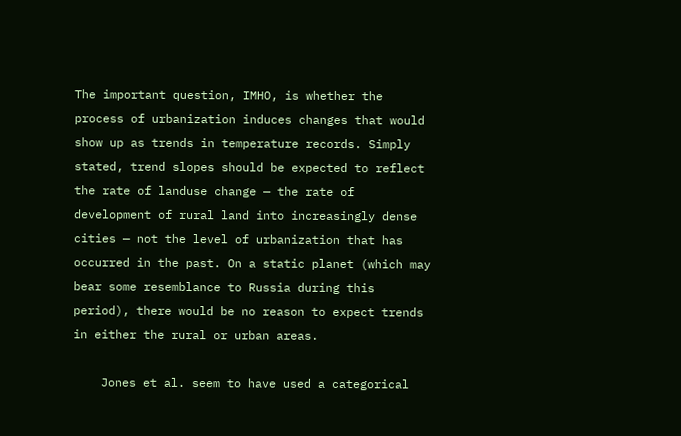The important question, IMHO, is whether the process of urbanization induces changes that would show up as trends in temperature records. Simply stated, trend slopes should be expected to reflect the rate of landuse change — the rate of development of rural land into increasingly dense cities — not the level of urbanization that has occurred in the past. On a static planet (which may bear some resemblance to Russia during this period), there would be no reason to expect trends in either the rural or urban areas.

    Jones et al. seem to have used a categorical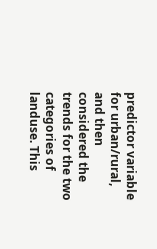predictor variable for urban/rural, and then considered the trends for the two categories of landuse. This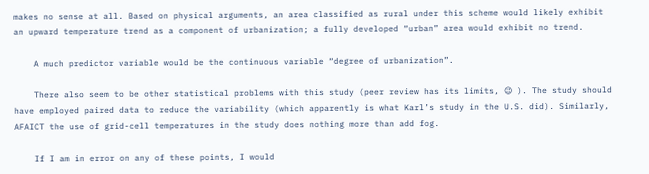makes no sense at all. Based on physical arguments, an area classified as rural under this scheme would likely exhibit an upward temperature trend as a component of urbanization; a fully developed “urban” area would exhibit no trend.

    A much predictor variable would be the continuous variable “degree of urbanization”.

    There also seem to be other statistical problems with this study (peer review has its limits, 😉 ). The study should have employed paired data to reduce the variability (which apparently is what Karl’s study in the U.S. did). Similarly, AFAICT the use of grid-cell temperatures in the study does nothing more than add fog.

    If I am in error on any of these points, I would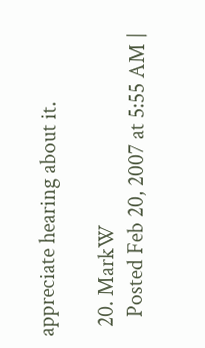appreciate hearing about it.

  20. MarkW
    Posted Feb 20, 2007 at 5:55 AM |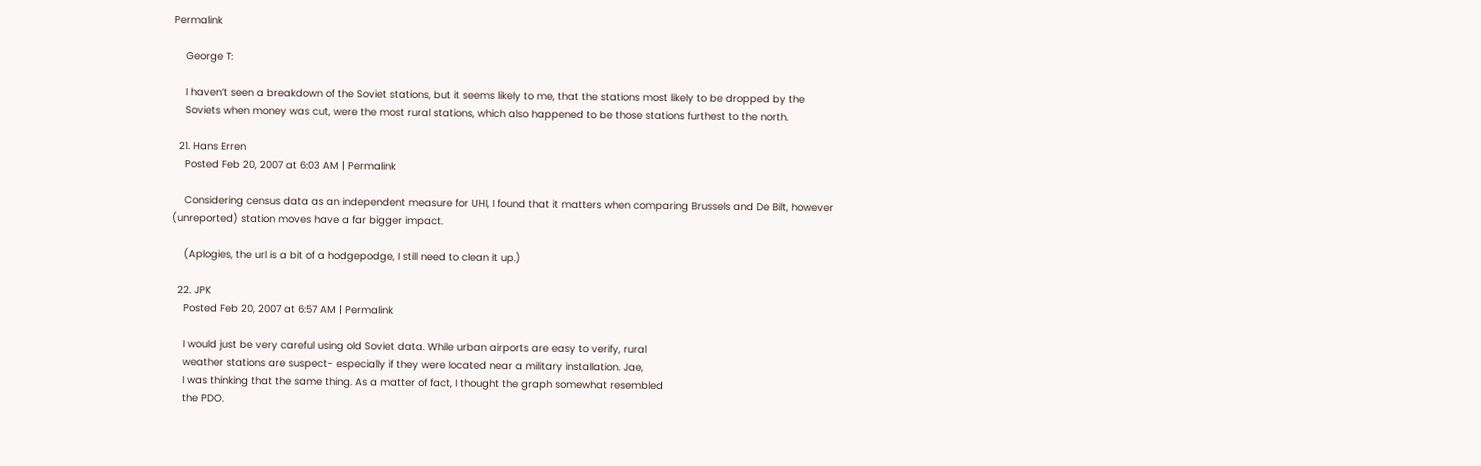Permalink

    George T:

    I haven’t seen a breakdown of the Soviet stations, but it seems likely to me, that the stations most likely to be dropped by the
    Soviets when money was cut, were the most rural stations, which also happened to be those stations furthest to the north.

  21. Hans Erren
    Posted Feb 20, 2007 at 6:03 AM | Permalink

    Considering census data as an independent measure for UHI, I found that it matters when comparing Brussels and De Bilt, however (unreported) station moves have a far bigger impact.

    (Aplogies, the url is a bit of a hodgepodge, I still need to clean it up.)

  22. JPK
    Posted Feb 20, 2007 at 6:57 AM | Permalink

    I would just be very careful using old Soviet data. While urban airports are easy to verify, rural
    weather stations are suspect- especially if they were located near a military installation. Jae,
    I was thinking that the same thing. As a matter of fact, I thought the graph somewhat resembled
    the PDO.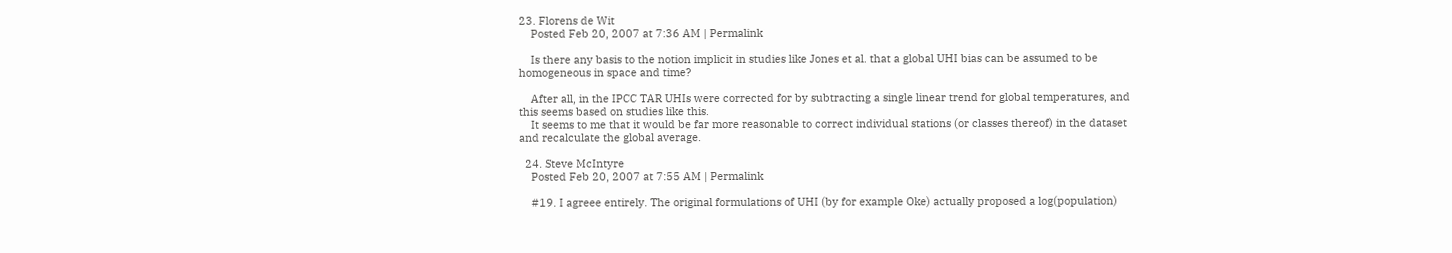23. Florens de Wit
    Posted Feb 20, 2007 at 7:36 AM | Permalink

    Is there any basis to the notion implicit in studies like Jones et al. that a global UHI bias can be assumed to be homogeneous in space and time?

    After all, in the IPCC TAR UHIs were corrected for by subtracting a single linear trend for global temperatures, and this seems based on studies like this.
    It seems to me that it would be far more reasonable to correct individual stations (or classes thereof) in the dataset and recalculate the global average.

  24. Steve McIntyre
    Posted Feb 20, 2007 at 7:55 AM | Permalink

    #19. I agreee entirely. The original formulations of UHI (by for example Oke) actually proposed a log(population)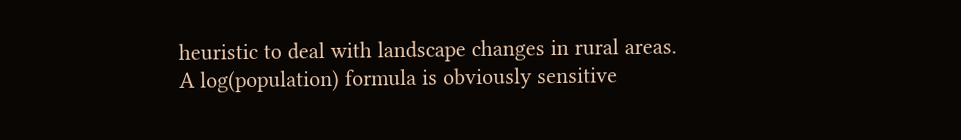heuristic to deal with landscape changes in rural areas. A log(population) formula is obviously sensitive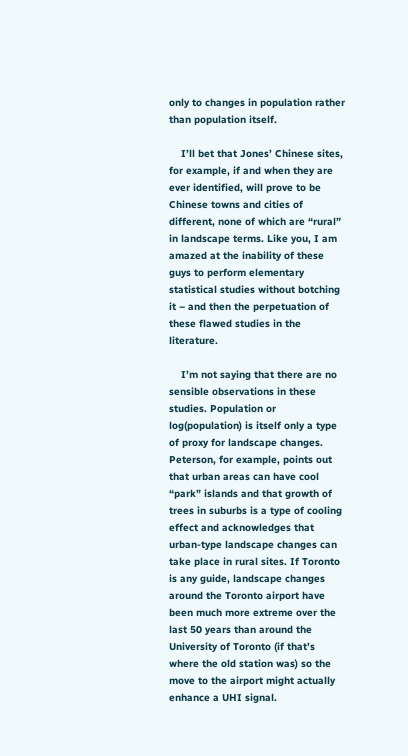only to changes in population rather than population itself.

    I’ll bet that Jones’ Chinese sites, for example, if and when they are ever identified, will prove to be Chinese towns and cities of different, none of which are “rural” in landscape terms. Like you, I am amazed at the inability of these guys to perform elementary statistical studies without botching it – and then the perpetuation of these flawed studies in the literature.

    I’m not saying that there are no sensible observations in these studies. Population or log(population) is itself only a type of proxy for landscape changes. Peterson, for example, points out that urban areas can have cool “park” islands and that growth of trees in suburbs is a type of cooling effect and acknowledges that urban-type landscape changes can take place in rural sites. If Toronto is any guide, landscape changes around the Toronto airport have been much more extreme over the last 50 years than around the University of Toronto (if that’s where the old station was) so the move to the airport might actually enhance a UHI signal.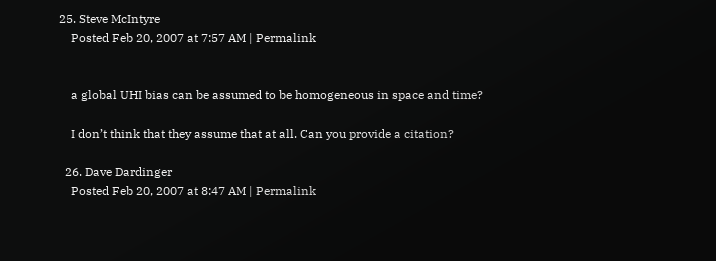25. Steve McIntyre
    Posted Feb 20, 2007 at 7:57 AM | Permalink


    a global UHI bias can be assumed to be homogeneous in space and time?

    I don’t think that they assume that at all. Can you provide a citation?

  26. Dave Dardinger
    Posted Feb 20, 2007 at 8:47 AM | Permalink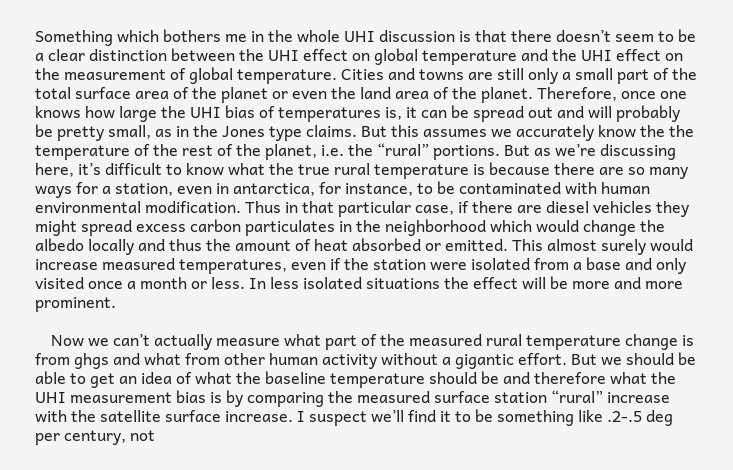Something which bothers me in the whole UHI discussion is that there doesn’t seem to be a clear distinction between the UHI effect on global temperature and the UHI effect on the measurement of global temperature. Cities and towns are still only a small part of the total surface area of the planet or even the land area of the planet. Therefore, once one knows how large the UHI bias of temperatures is, it can be spread out and will probably be pretty small, as in the Jones type claims. But this assumes we accurately know the the temperature of the rest of the planet, i.e. the “rural” portions. But as we’re discussing here, it’s difficult to know what the true rural temperature is because there are so many ways for a station, even in antarctica, for instance, to be contaminated with human environmental modification. Thus in that particular case, if there are diesel vehicles they might spread excess carbon particulates in the neighborhood which would change the albedo locally and thus the amount of heat absorbed or emitted. This almost surely would increase measured temperatures, even if the station were isolated from a base and only visited once a month or less. In less isolated situations the effect will be more and more prominent.

    Now we can’t actually measure what part of the measured rural temperature change is from ghgs and what from other human activity without a gigantic effort. But we should be able to get an idea of what the baseline temperature should be and therefore what the UHI measurement bias is by comparing the measured surface station “rural” increase with the satellite surface increase. I suspect we’ll find it to be something like .2-.5 deg per century, not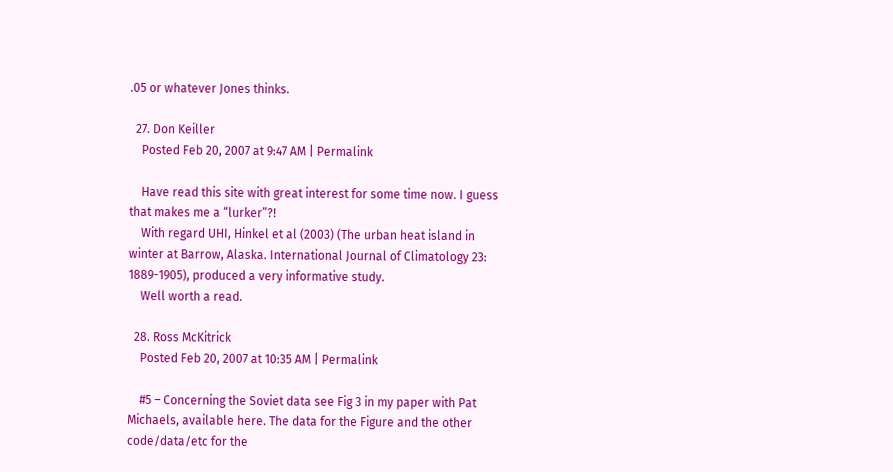.05 or whatever Jones thinks.

  27. Don Keiller
    Posted Feb 20, 2007 at 9:47 AM | Permalink

    Have read this site with great interest for some time now. I guess that makes me a “lurker”?!
    With regard UHI, Hinkel et al (2003) (The urban heat island in winter at Barrow, Alaska. International Journal of Climatology 23: 1889-1905), produced a very informative study.
    Well worth a read.

  28. Ross McKitrick
    Posted Feb 20, 2007 at 10:35 AM | Permalink

    #5 – Concerning the Soviet data see Fig 3 in my paper with Pat Michaels, available here. The data for the Figure and the other code/data/etc for the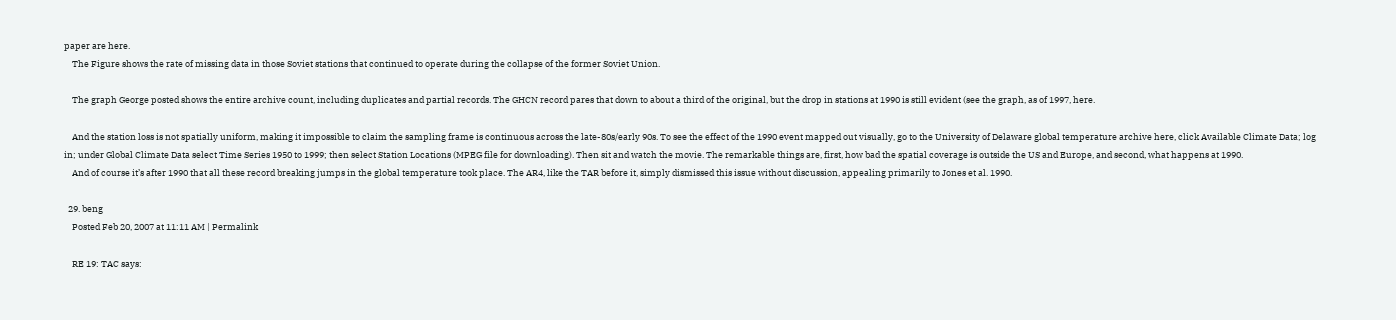paper are here.
    The Figure shows the rate of missing data in those Soviet stations that continued to operate during the collapse of the former Soviet Union.

    The graph George posted shows the entire archive count, including duplicates and partial records. The GHCN record pares that down to about a third of the original, but the drop in stations at 1990 is still evident (see the graph, as of 1997, here.

    And the station loss is not spatially uniform, making it impossible to claim the sampling frame is continuous across the late-80s/early 90s. To see the effect of the 1990 event mapped out visually, go to the University of Delaware global temperature archive here, click Available Climate Data; log in; under Global Climate Data select Time Series 1950 to 1999; then select Station Locations (MPEG file for downloading). Then sit and watch the movie. The remarkable things are, first, how bad the spatial coverage is outside the US and Europe, and second, what happens at 1990.
    And of course it’s after 1990 that all these record breaking jumps in the global temperature took place. The AR4, like the TAR before it, simply dismissed this issue without discussion, appealing primarily to Jones et al. 1990.

  29. beng
    Posted Feb 20, 2007 at 11:11 AM | Permalink

    RE 19: TAC says: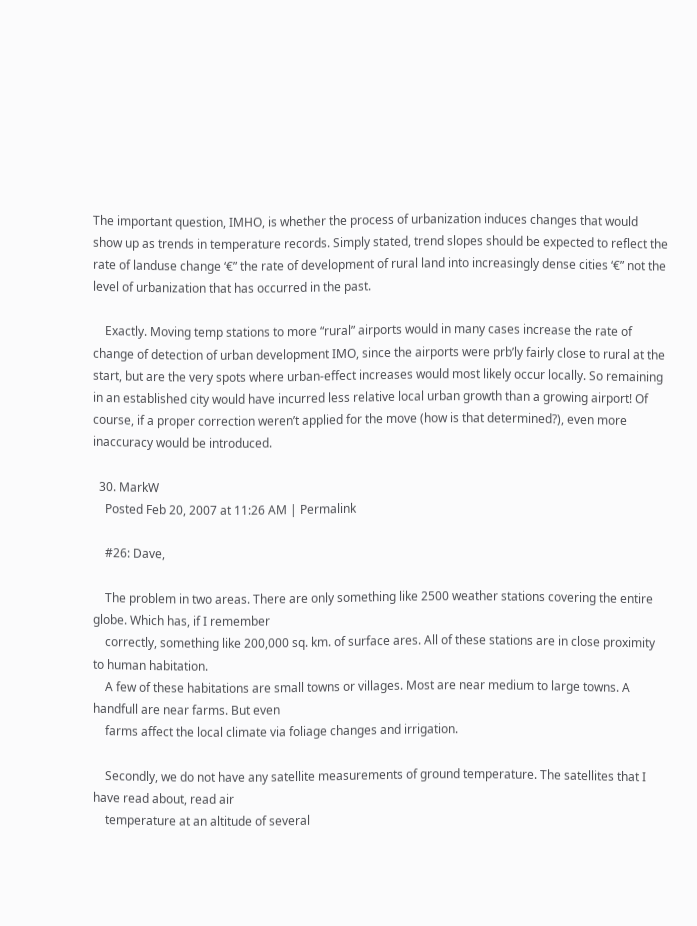The important question, IMHO, is whether the process of urbanization induces changes that would show up as trends in temperature records. Simply stated, trend slopes should be expected to reflect the rate of landuse change ‘€” the rate of development of rural land into increasingly dense cities ‘€” not the level of urbanization that has occurred in the past.

    Exactly. Moving temp stations to more “rural” airports would in many cases increase the rate of change of detection of urban development IMO, since the airports were prb’ly fairly close to rural at the start, but are the very spots where urban-effect increases would most likely occur locally. So remaining in an established city would have incurred less relative local urban growth than a growing airport! Of course, if a proper correction weren’t applied for the move (how is that determined?), even more inaccuracy would be introduced.

  30. MarkW
    Posted Feb 20, 2007 at 11:26 AM | Permalink

    #26: Dave,

    The problem in two areas. There are only something like 2500 weather stations covering the entire globe. Which has, if I remember
    correctly, something like 200,000 sq. km. of surface ares. All of these stations are in close proximity to human habitation.
    A few of these habitations are small towns or villages. Most are near medium to large towns. A handfull are near farms. But even
    farms affect the local climate via foliage changes and irrigation.

    Secondly, we do not have any satellite measurements of ground temperature. The satellites that I have read about, read air
    temperature at an altitude of several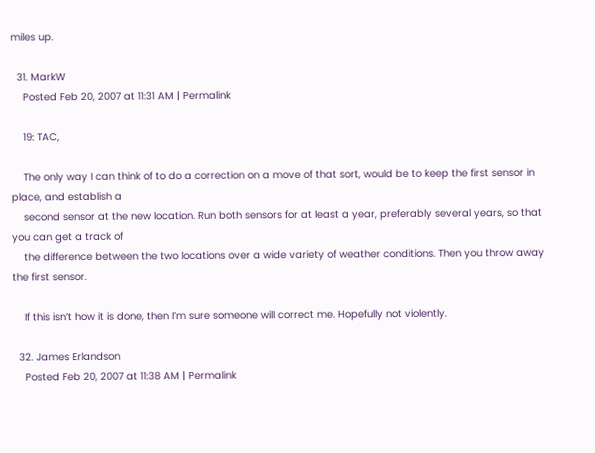miles up.

  31. MarkW
    Posted Feb 20, 2007 at 11:31 AM | Permalink

    19: TAC,

    The only way I can think of to do a correction on a move of that sort, would be to keep the first sensor in place, and establish a
    second sensor at the new location. Run both sensors for at least a year, preferably several years, so that you can get a track of
    the difference between the two locations over a wide variety of weather conditions. Then you throw away the first sensor.

    If this isn’t how it is done, then I’m sure someone will correct me. Hopefully not violently.

  32. James Erlandson
    Posted Feb 20, 2007 at 11:38 AM | Permalink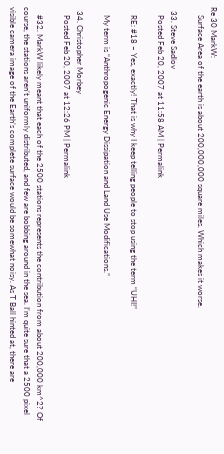Re 30 MarkW:
    Surface Area of the earth is about 200,000,000 square miles. Which makes it worse.

  33. Steve Sadlov
    Posted Feb 20, 2007 at 11:58 AM | Permalink

    RE: #18 – Yes, exactly! That is why I keep telling people to stop using the term “UHI!”

    My term is “Anthropogenic Energy Dissipation and Land Use Modifications.”

  34. Christopher Morbey
    Posted Feb 20, 2007 at 12:26 PM | Permalink

    #32. MarkW likely meant that each of the 2500 stations represents the contribution from about 200,000 km^2? Of course, the stations aren’t uniformly distributed, and few are bobbing around in the sea. I’m quite sure that a 2500 pixel visible camera image of the Earth’s complete surface would be somewhat noisy. As T Ball hinted at, there are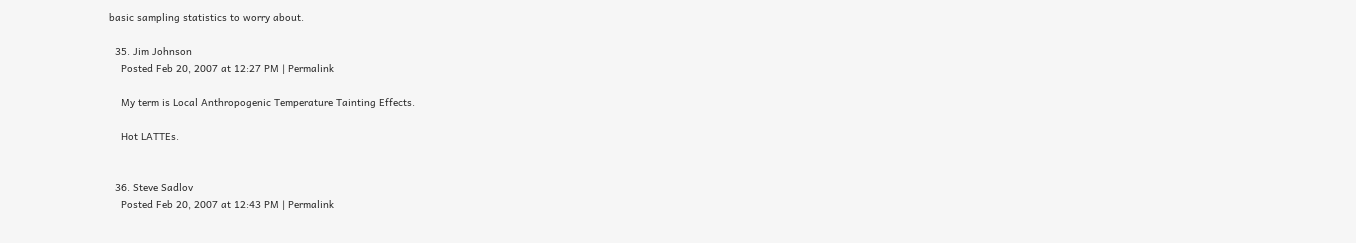basic sampling statistics to worry about.

  35. Jim Johnson
    Posted Feb 20, 2007 at 12:27 PM | Permalink

    My term is Local Anthropogenic Temperature Tainting Effects.

    Hot LATTEs.


  36. Steve Sadlov
    Posted Feb 20, 2007 at 12:43 PM | Permalink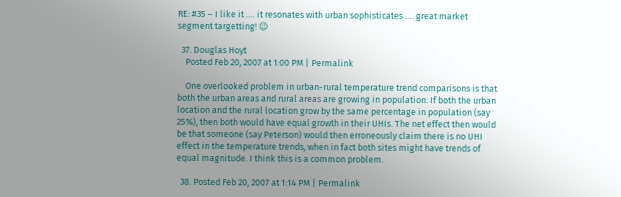RE: #35 – I like it …. it resonates with urban sophisticates …. great market segment targetting! 😉

  37. Douglas Hoyt
    Posted Feb 20, 2007 at 1:00 PM | Permalink

    One overlooked problem in urban-rural temperature trend comparisons is that both the urban areas and rural areas are growing in population. If both the urban location and the rural location grow by the same percentage in population (say 25%), then both would have equal growth in their UHIs. The net effect then would be that someone (say Peterson) would then erroneously claim there is no UHI effect in the temperature trends, when in fact both sites might have trends of equal magnitude. I think this is a common problem.

  38. Posted Feb 20, 2007 at 1:14 PM | Permalink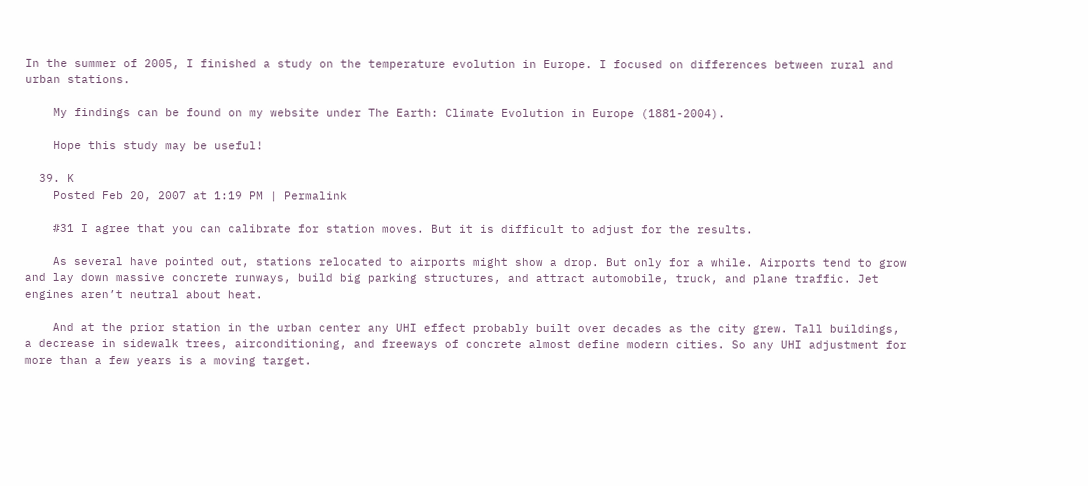In the summer of 2005, I finished a study on the temperature evolution in Europe. I focused on differences between rural and urban stations.

    My findings can be found on my website under The Earth: Climate Evolution in Europe (1881-2004).

    Hope this study may be useful!

  39. K
    Posted Feb 20, 2007 at 1:19 PM | Permalink

    #31 I agree that you can calibrate for station moves. But it is difficult to adjust for the results.

    As several have pointed out, stations relocated to airports might show a drop. But only for a while. Airports tend to grow and lay down massive concrete runways, build big parking structures, and attract automobile, truck, and plane traffic. Jet engines aren’t neutral about heat.

    And at the prior station in the urban center any UHI effect probably built over decades as the city grew. Tall buildings, a decrease in sidewalk trees, airconditioning, and freeways of concrete almost define modern cities. So any UHI adjustment for more than a few years is a moving target.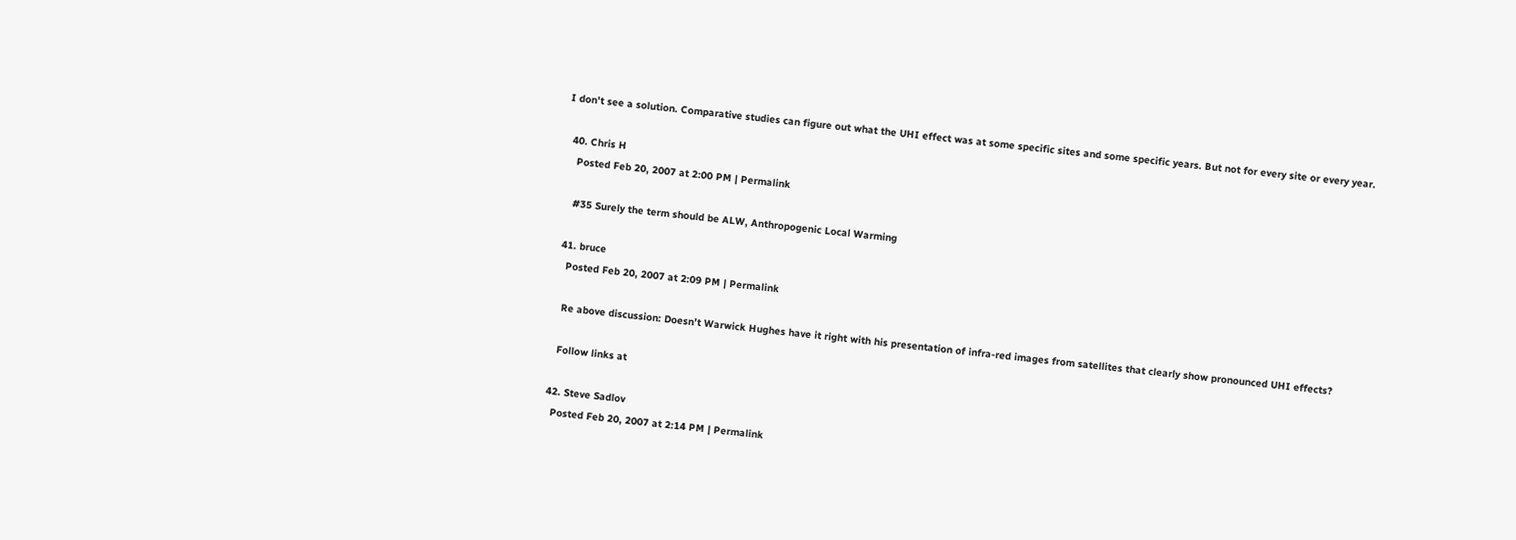I don’t see a solution. Comparative studies can figure out what the UHI effect was at some specific sites and some specific years. But not for every site or every year.

  40. Chris H
    Posted Feb 20, 2007 at 2:00 PM | Permalink

    #35 Surely the term should be ALW, Anthropogenic Local Warming

  41. bruce
    Posted Feb 20, 2007 at 2:09 PM | Permalink

    Re above discussion: Doesn’t Warwick Hughes have it right with his presentation of infra-red images from satellites that clearly show pronounced UHI effects?

    Follow links at

  42. Steve Sadlov
    Posted Feb 20, 2007 at 2:14 PM | Permalink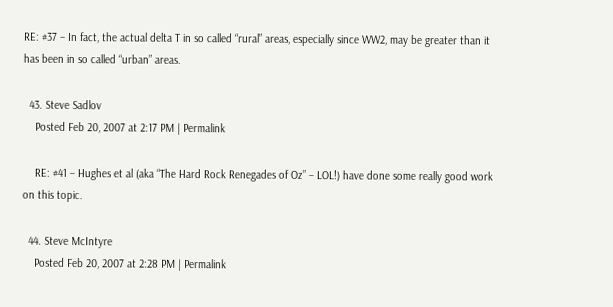RE: #37 – In fact, the actual delta T in so called “rural” areas, especially since WW2, may be greater than it has been in so called “urban” areas.

  43. Steve Sadlov
    Posted Feb 20, 2007 at 2:17 PM | Permalink

    RE: #41 – Hughes et al (aka “The Hard Rock Renegades of Oz” – LOL!) have done some really good work on this topic.

  44. Steve McIntyre
    Posted Feb 20, 2007 at 2:28 PM | Permalink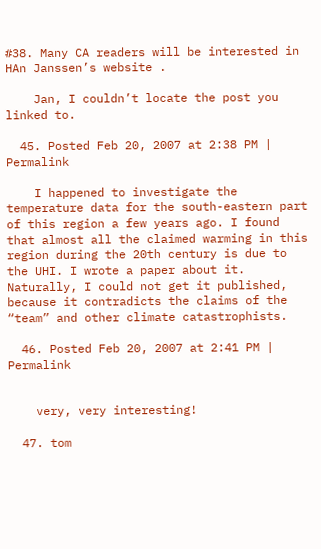#38. Many CA readers will be interested in HAn Janssen’s website .

    Jan, I couldn’t locate the post you linked to.

  45. Posted Feb 20, 2007 at 2:38 PM | Permalink

    I happened to investigate the temperature data for the south-eastern part of this region a few years ago. I found that almost all the claimed warming in this region during the 20th century is due to the UHI. I wrote a paper about it. Naturally, I could not get it published, because it contradicts the claims of the “team” and other climate catastrophists.

  46. Posted Feb 20, 2007 at 2:41 PM | Permalink


    very, very interesting!

  47. tom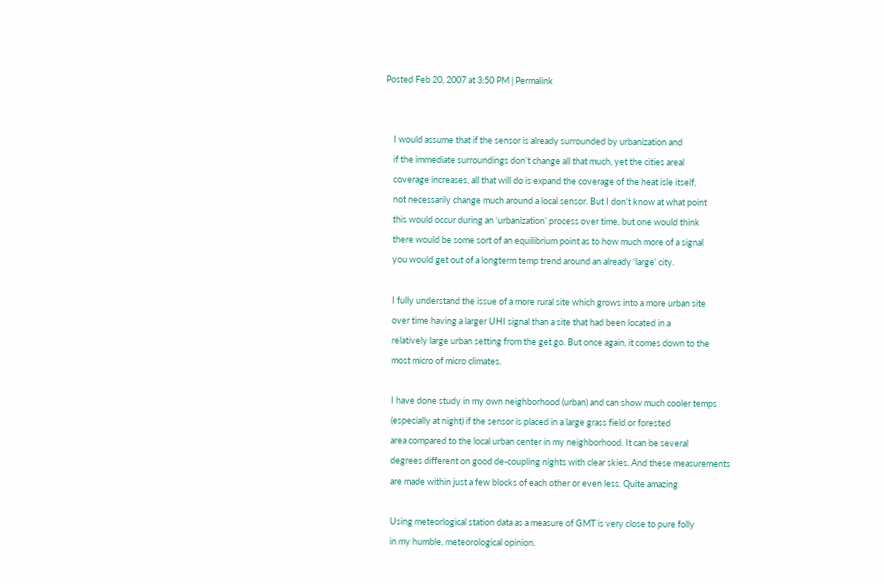Posted Feb 20, 2007 at 3:50 PM | Permalink


    I would assume that if the sensor is already surrounded by urbanization and
    if the immediate surroundings don’t change all that much, yet the cities areal
    coverage increases, all that will do is expand the coverage of the heat isle itself,
    not necessarily change much around a local sensor. But I don’t know at what point
    this would occur during an ‘urbanization’ process over time, but one would think
    there would be some sort of an equilibrium point as to how much more of a signal
    you would get out of a longterm temp trend around an already ‘large’ city.

    I fully understand the issue of a more rural site which grows into a more urban site
    over time having a larger UHI signal than a site that had been located in a
    relatively large urban setting from the get go. But once again, it comes down to the
    most micro of micro climates.

    I have done study in my own neighborhood (urban) and can show much cooler temps
    (especially at night) if the sensor is placed in a large grass field or forested
    area compared to the local urban center in my neighborhood. It can be several
    degrees different on good de-coupling nights with clear skies. And these measurements
    are made within just a few blocks of each other or even less. Quite amazing

    Using meteorlogical station data as a measure of GMT is very close to pure folly
    in my humble, meteorological opinion.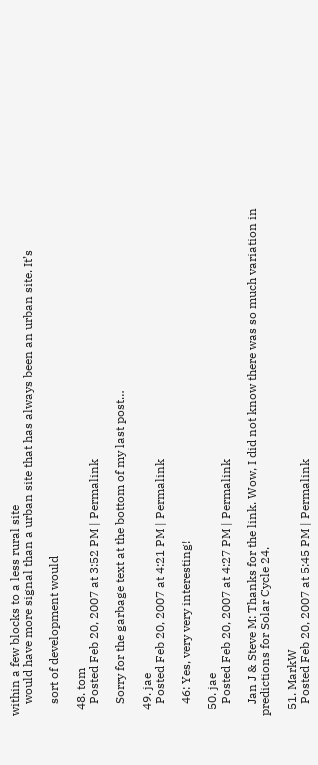within a few blocks to a less rural site
    would have more signal than a urban site that has always been an urban site. It’s

    sort of development would

  48. tom
    Posted Feb 20, 2007 at 3:52 PM | Permalink

    Sorry for the garbage text at the bottom of my last post…

  49. jae
    Posted Feb 20, 2007 at 4:21 PM | Permalink

    46: Yes, very very interesting!

  50. jae
    Posted Feb 20, 2007 at 4:27 PM | Permalink

    Jan J & Steve M: Thanks for the link. Wow, I did not know there was so much variation in predictions for Solar Cycle 24.

  51. MarkW
    Posted Feb 20, 2007 at 5:45 PM | Permalink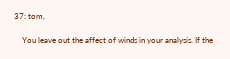37: tom,

    You leave out the affect of winds in your analysis. If the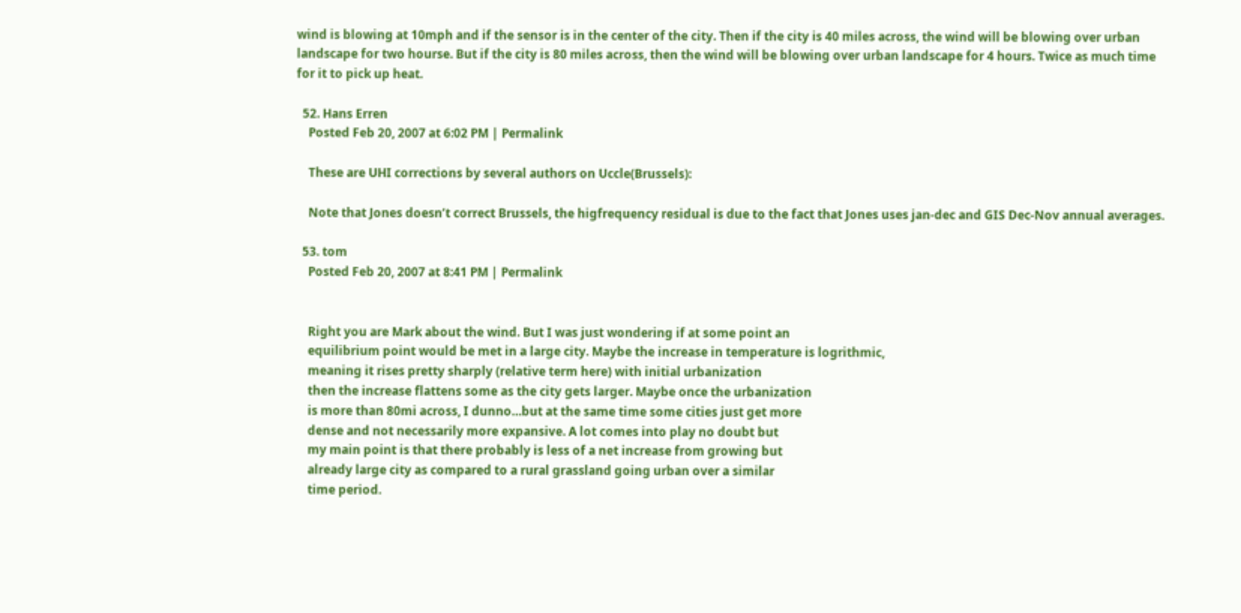wind is blowing at 10mph and if the sensor is in the center of the city. Then if the city is 40 miles across, the wind will be blowing over urban landscape for two hourse. But if the city is 80 miles across, then the wind will be blowing over urban landscape for 4 hours. Twice as much time for it to pick up heat.

  52. Hans Erren
    Posted Feb 20, 2007 at 6:02 PM | Permalink

    These are UHI corrections by several authors on Uccle(Brussels):

    Note that Jones doesn’t correct Brussels, the higfrequency residual is due to the fact that Jones uses jan-dec and GIS Dec-Nov annual averages.

  53. tom
    Posted Feb 20, 2007 at 8:41 PM | Permalink


    Right you are Mark about the wind. But I was just wondering if at some point an
    equilibrium point would be met in a large city. Maybe the increase in temperature is logrithmic,
    meaning it rises pretty sharply (relative term here) with initial urbanization
    then the increase flattens some as the city gets larger. Maybe once the urbanization
    is more than 80mi across, I dunno…but at the same time some cities just get more
    dense and not necessarily more expansive. A lot comes into play no doubt but
    my main point is that there probably is less of a net increase from growing but
    already large city as compared to a rural grassland going urban over a similar
    time period.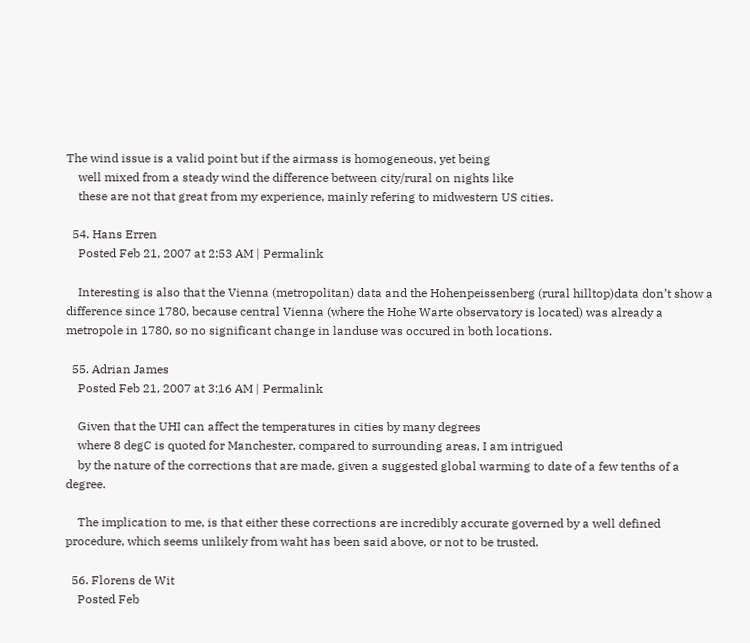The wind issue is a valid point but if the airmass is homogeneous, yet being
    well mixed from a steady wind the difference between city/rural on nights like
    these are not that great from my experience, mainly refering to midwestern US cities.

  54. Hans Erren
    Posted Feb 21, 2007 at 2:53 AM | Permalink

    Interesting is also that the Vienna (metropolitan) data and the Hohenpeissenberg (rural hilltop)data don’t show a difference since 1780, because central Vienna (where the Hohe Warte observatory is located) was already a metropole in 1780, so no significant change in landuse was occured in both locations.

  55. Adrian James
    Posted Feb 21, 2007 at 3:16 AM | Permalink

    Given that the UHI can affect the temperatures in cities by many degrees
    where 8 degC is quoted for Manchester, compared to surrounding areas, I am intrigued
    by the nature of the corrections that are made, given a suggested global warming to date of a few tenths of a degree.

    The implication to me, is that either these corrections are incredibly accurate governed by a well defined procedure, which seems unlikely from waht has been said above, or not to be trusted.

  56. Florens de Wit
    Posted Feb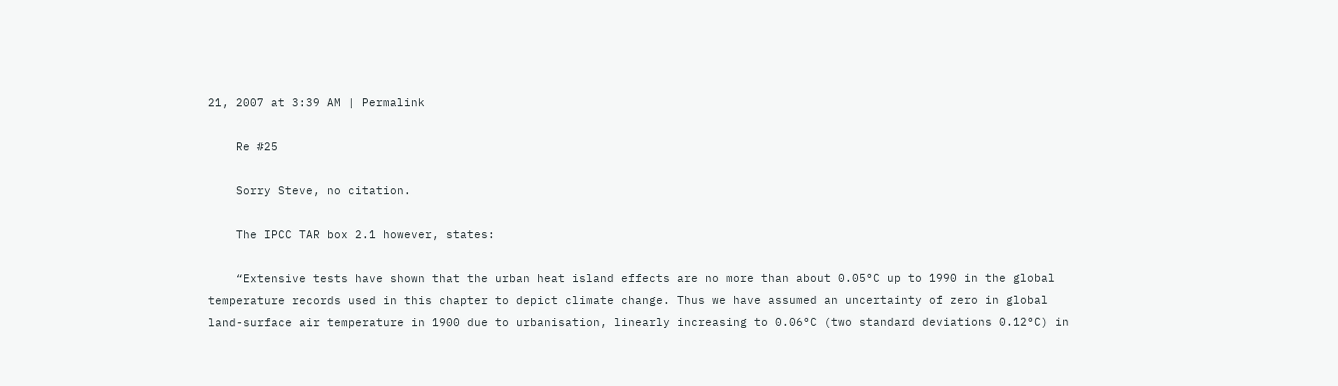21, 2007 at 3:39 AM | Permalink

    Re #25

    Sorry Steve, no citation.

    The IPCC TAR box 2.1 however, states:

    “Extensive tests have shown that the urban heat island effects are no more than about 0.05°C up to 1990 in the global temperature records used in this chapter to depict climate change. Thus we have assumed an uncertainty of zero in global land-surface air temperature in 1900 due to urbanisation, linearly increasing to 0.06°C (two standard deviations 0.12°C) in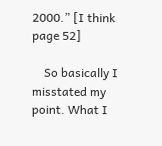2000.” [I think page 52]

    So basically I misstated my point. What I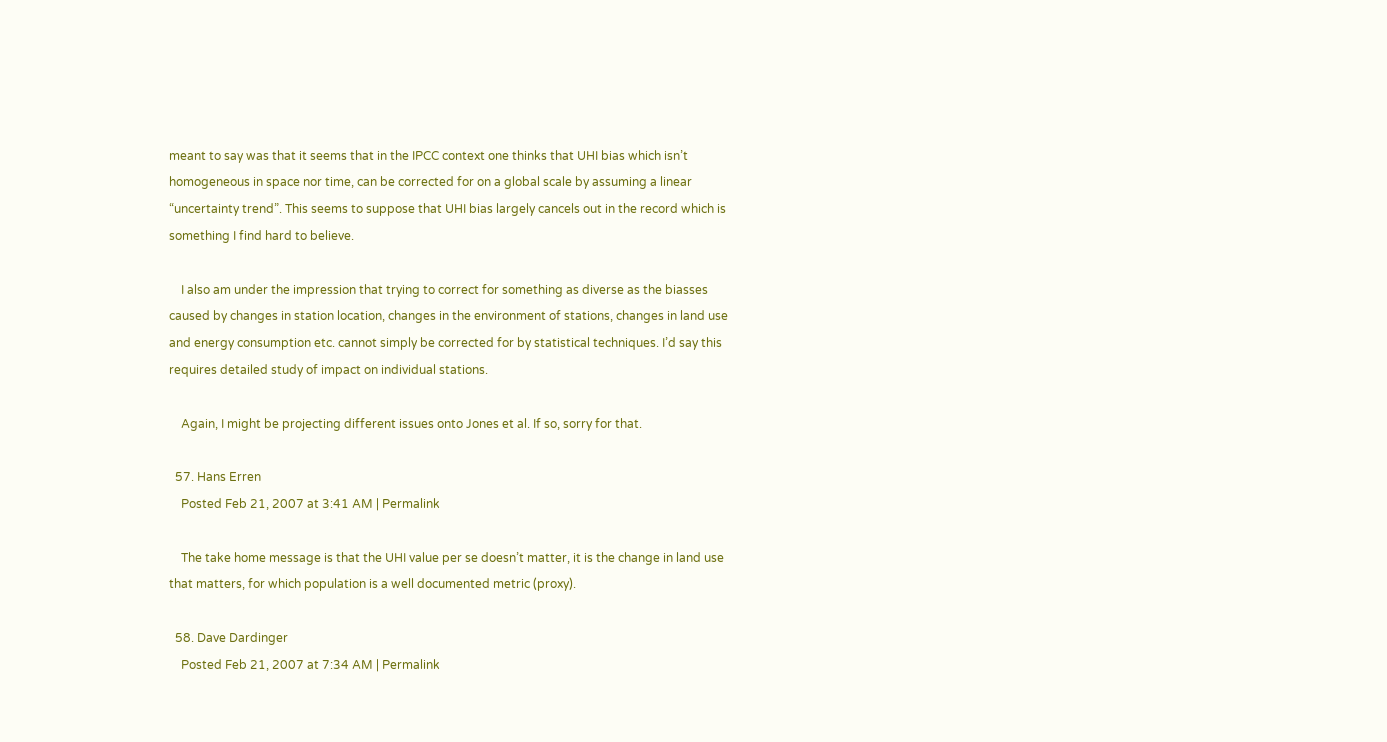meant to say was that it seems that in the IPCC context one thinks that UHI bias which isn’t homogeneous in space nor time, can be corrected for on a global scale by assuming a linear “uncertainty trend”. This seems to suppose that UHI bias largely cancels out in the record which is something I find hard to believe.

    I also am under the impression that trying to correct for something as diverse as the biasses caused by changes in station location, changes in the environment of stations, changes in land use and energy consumption etc. cannot simply be corrected for by statistical techniques. I’d say this requires detailed study of impact on individual stations.

    Again, I might be projecting different issues onto Jones et al. If so, sorry for that.

  57. Hans Erren
    Posted Feb 21, 2007 at 3:41 AM | Permalink

    The take home message is that the UHI value per se doesn’t matter, it is the change in land use that matters, for which population is a well documented metric (proxy).

  58. Dave Dardinger
    Posted Feb 21, 2007 at 7:34 AM | Permalink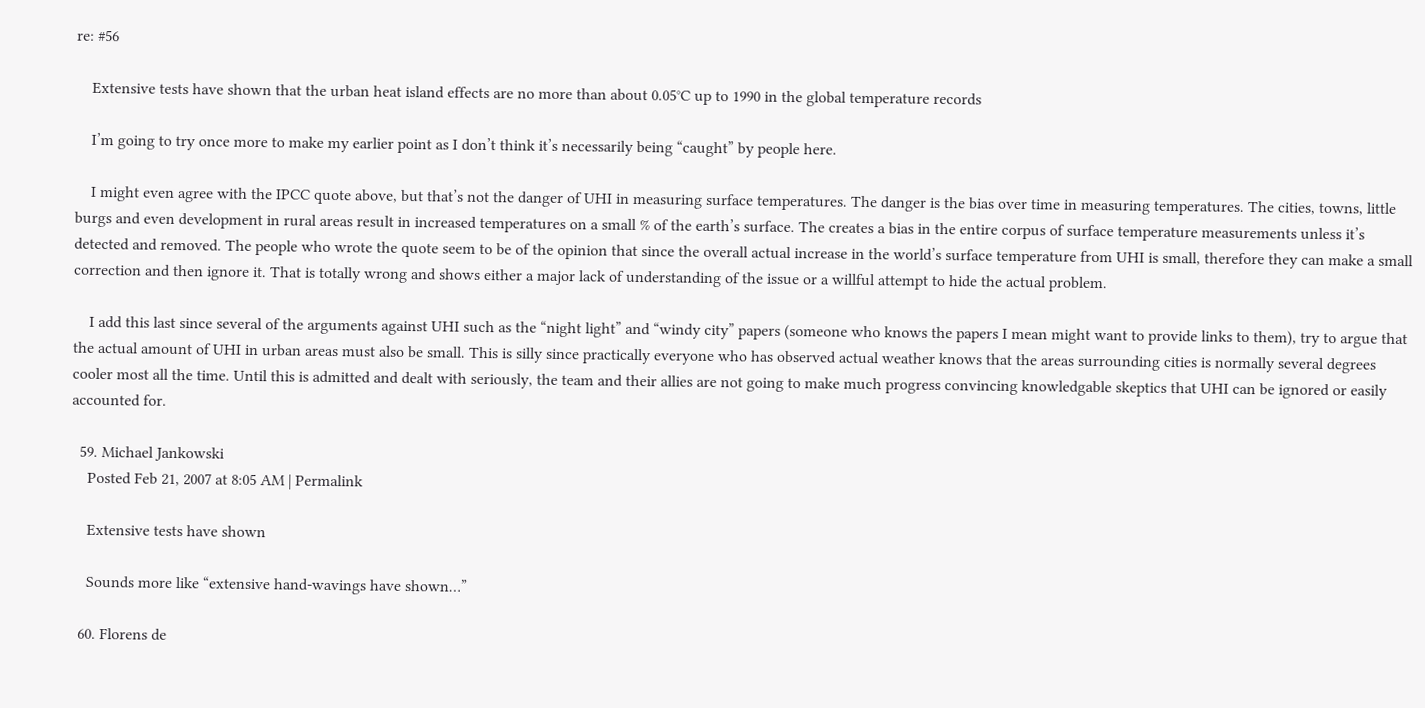re: #56

    Extensive tests have shown that the urban heat island effects are no more than about 0.05°C up to 1990 in the global temperature records

    I’m going to try once more to make my earlier point as I don’t think it’s necessarily being “caught” by people here.

    I might even agree with the IPCC quote above, but that’s not the danger of UHI in measuring surface temperatures. The danger is the bias over time in measuring temperatures. The cities, towns, little burgs and even development in rural areas result in increased temperatures on a small % of the earth’s surface. The creates a bias in the entire corpus of surface temperature measurements unless it’s detected and removed. The people who wrote the quote seem to be of the opinion that since the overall actual increase in the world’s surface temperature from UHI is small, therefore they can make a small correction and then ignore it. That is totally wrong and shows either a major lack of understanding of the issue or a willful attempt to hide the actual problem.

    I add this last since several of the arguments against UHI such as the “night light” and “windy city” papers (someone who knows the papers I mean might want to provide links to them), try to argue that the actual amount of UHI in urban areas must also be small. This is silly since practically everyone who has observed actual weather knows that the areas surrounding cities is normally several degrees cooler most all the time. Until this is admitted and dealt with seriously, the team and their allies are not going to make much progress convincing knowledgable skeptics that UHI can be ignored or easily accounted for.

  59. Michael Jankowski
    Posted Feb 21, 2007 at 8:05 AM | Permalink

    Extensive tests have shown

    Sounds more like “extensive hand-wavings have shown…”

  60. Florens de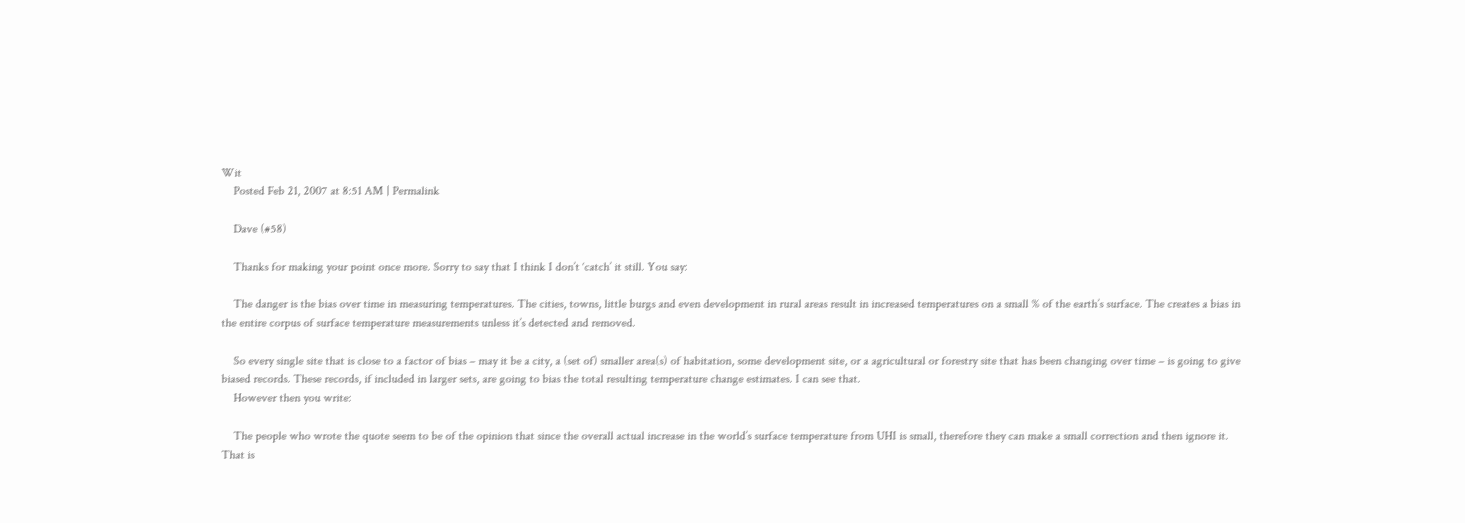Wit
    Posted Feb 21, 2007 at 8:51 AM | Permalink

    Dave (#58)

    Thanks for making your point once more. Sorry to say that I think I don’t ‘catch’ it still. You say:

    The danger is the bias over time in measuring temperatures. The cities, towns, little burgs and even development in rural areas result in increased temperatures on a small % of the earth’s surface. The creates a bias in the entire corpus of surface temperature measurements unless it’s detected and removed.

    So every single site that is close to a factor of bias – may it be a city, a (set of) smaller area(s) of habitation, some development site, or a agricultural or forestry site that has been changing over time – is going to give biased records. These records, if included in larger sets, are going to bias the total resulting temperature change estimates. I can see that.
    However then you write:

    The people who wrote the quote seem to be of the opinion that since the overall actual increase in the world’s surface temperature from UHI is small, therefore they can make a small correction and then ignore it. That is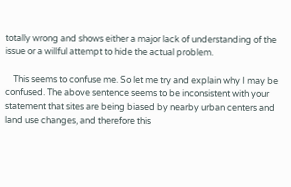totally wrong and shows either a major lack of understanding of the issue or a willful attempt to hide the actual problem.

    This seems to confuse me. So let me try and explain why I may be confused. The above sentence seems to be inconsistent with your statement that sites are being biased by nearby urban centers and land use changes, and therefore this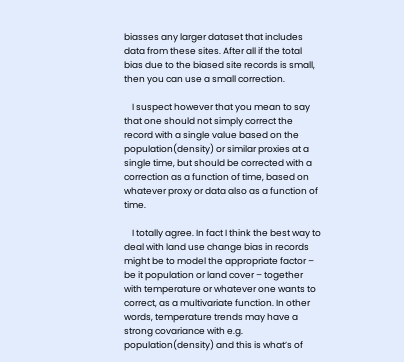biasses any larger dataset that includes data from these sites. After all if the total bias due to the biased site records is small, then you can use a small correction.

    I suspect however that you mean to say that one should not simply correct the record with a single value based on the population(density) or similar proxies at a single time, but should be corrected with a correction as a function of time, based on whatever proxy or data also as a function of time.

    I totally agree. In fact I think the best way to deal with land use change bias in records might be to model the appropriate factor – be it population or land cover – together with temperature or whatever one wants to correct, as a multivariate function. In other words, temperature trends may have a strong covariance with e.g. population(density) and this is what’s of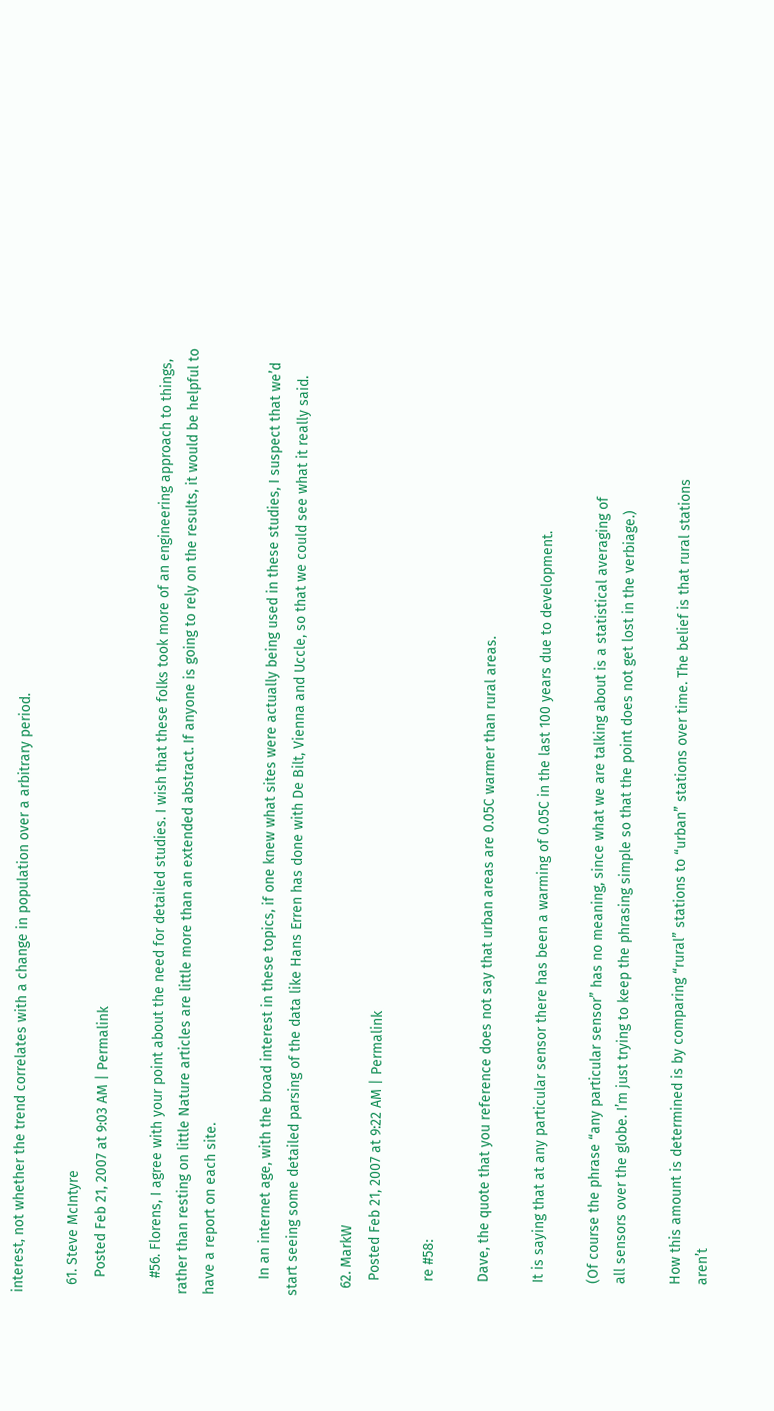interest, not whether the trend correlates with a change in population over a arbitrary period.

  61. Steve McIntyre
    Posted Feb 21, 2007 at 9:03 AM | Permalink

    #56. Florens, I agree with your point about the need for detailed studies. I wish that these folks took more of an engineering approach to things, rather than resting on little Nature articles are little more than an extended abstract. If anyone is going to rely on the results, it would be helpful to have a report on each site.

    In an internet age, with the broad interest in these topics, if one knew what sites were actually being used in these studies, I suspect that we’d start seeing some detailed parsing of the data like Hans Erren has done with De Bilt, Vienna and Uccle, so that we could see what it really said.

  62. MarkW
    Posted Feb 21, 2007 at 9:22 AM | Permalink

    re #58:

    Dave, the quote that you reference does not say that urban areas are 0.05C warmer than rural areas.

    It is saying that at any particular sensor there has been a warming of 0.05C in the last 100 years due to development.

    (Of course the phrase “any particular sensor” has no meaning, since what we are talking about is a statistical averaging of
    all sensors over the globe. I’m just trying to keep the phrasing simple so that the point does not get lost in the verbiage.)

    How this amount is determined is by comparing “rural” stations to “urban” stations over time. The belief is that rural stations
    aren’t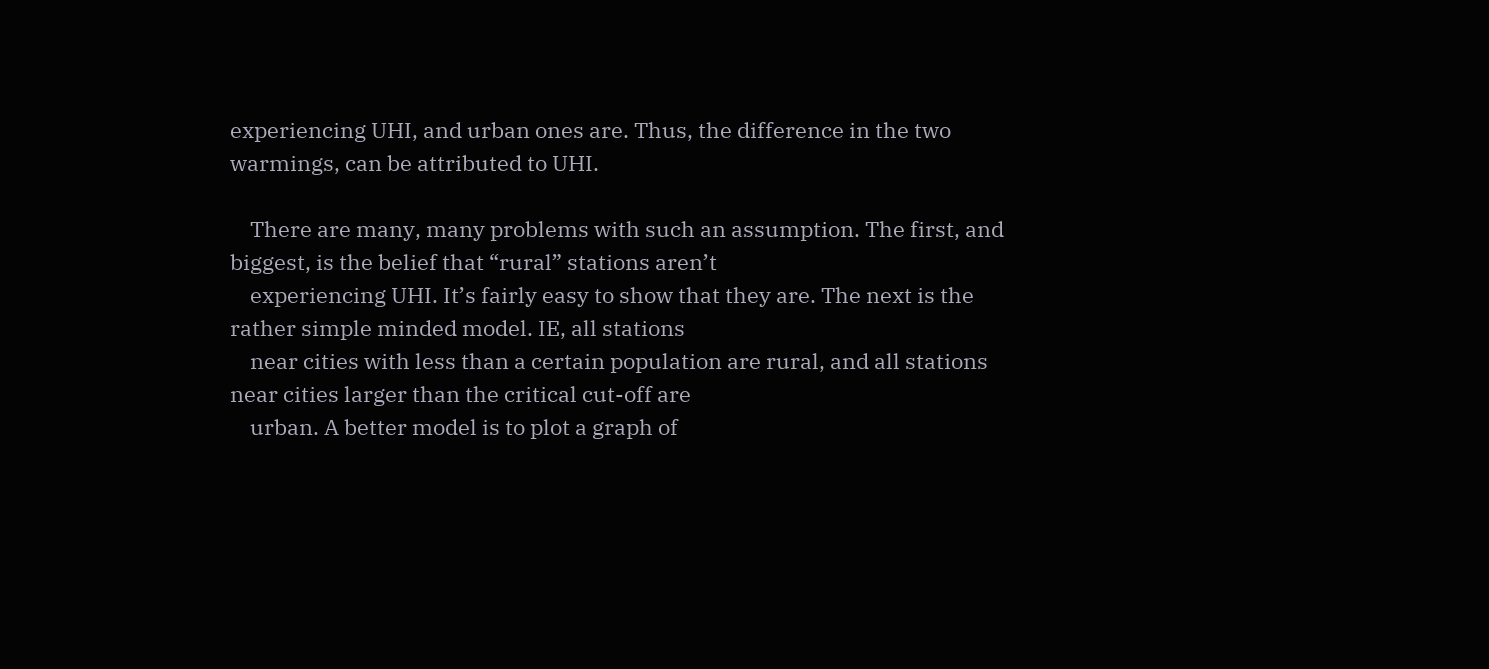experiencing UHI, and urban ones are. Thus, the difference in the two warmings, can be attributed to UHI.

    There are many, many problems with such an assumption. The first, and biggest, is the belief that “rural” stations aren’t
    experiencing UHI. It’s fairly easy to show that they are. The next is the rather simple minded model. IE, all stations
    near cities with less than a certain population are rural, and all stations near cities larger than the critical cut-off are
    urban. A better model is to plot a graph of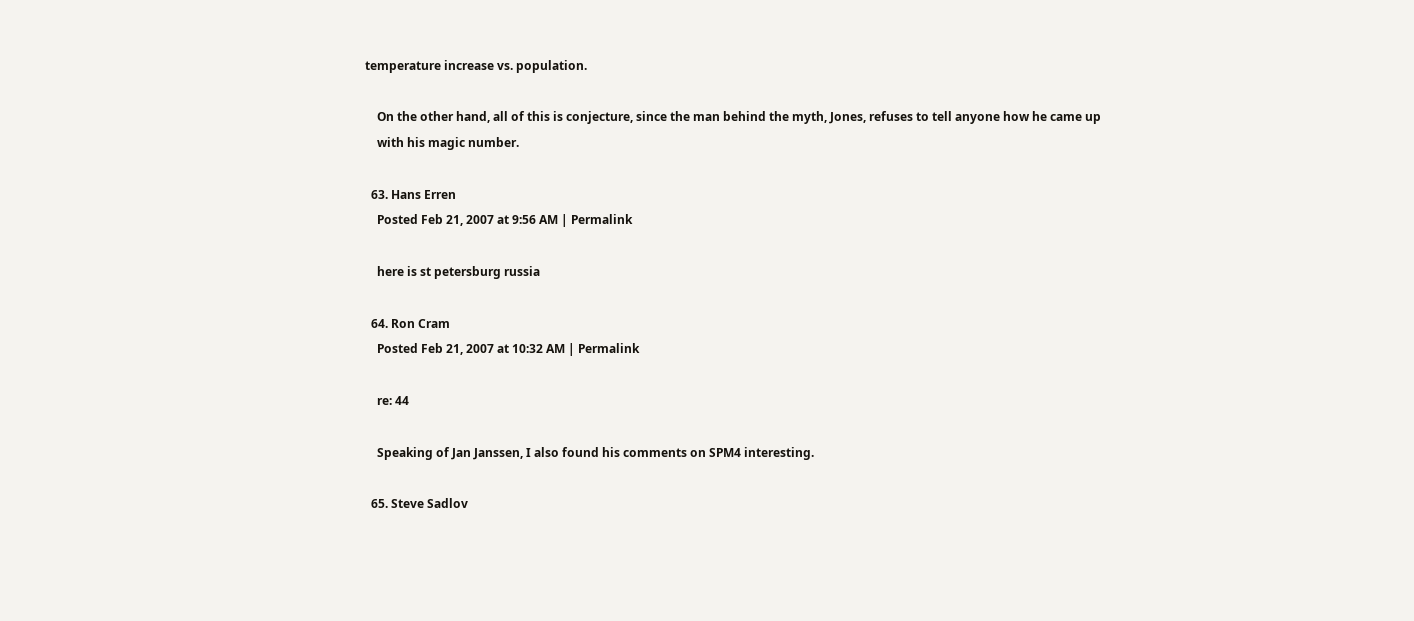temperature increase vs. population.

    On the other hand, all of this is conjecture, since the man behind the myth, Jones, refuses to tell anyone how he came up
    with his magic number.

  63. Hans Erren
    Posted Feb 21, 2007 at 9:56 AM | Permalink

    here is st petersburg russia

  64. Ron Cram
    Posted Feb 21, 2007 at 10:32 AM | Permalink

    re: 44

    Speaking of Jan Janssen, I also found his comments on SPM4 interesting.

  65. Steve Sadlov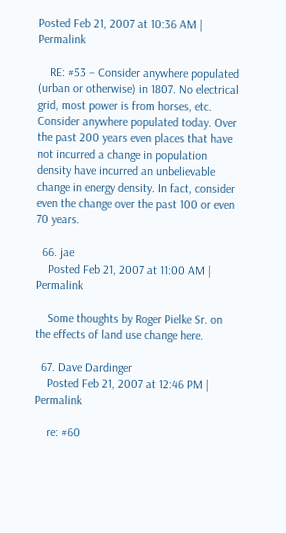Posted Feb 21, 2007 at 10:36 AM | Permalink

    RE: #53 – Consider anywhere populated (urban or otherwise) in 1807. No electrical grid, most power is from horses, etc. Consider anywhere populated today. Over the past 200 years even places that have not incurred a change in population density have incurred an unbelievable change in energy density. In fact, consider even the change over the past 100 or even 70 years.

  66. jae
    Posted Feb 21, 2007 at 11:00 AM | Permalink

    Some thoughts by Roger Pielke Sr. on the effects of land use change here.

  67. Dave Dardinger
    Posted Feb 21, 2007 at 12:46 PM | Permalink

    re: #60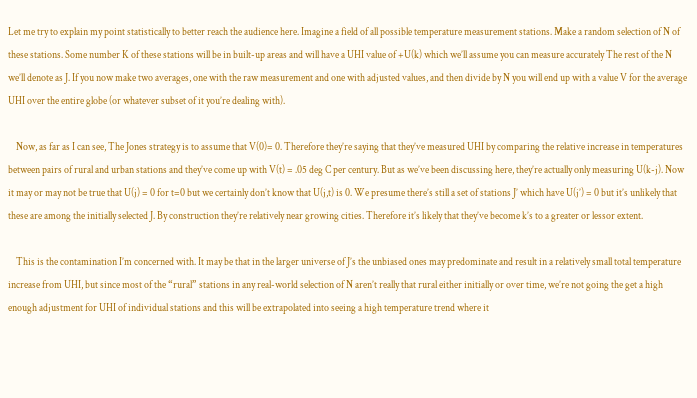Let me try to explain my point statistically to better reach the audience here. Imagine a field of all possible temperature measurement stations. Make a random selection of N of these stations. Some number K of these stations will be in built-up areas and will have a UHI value of +U(k) which we’ll assume you can measure accurately The rest of the N we’ll denote as J. If you now make two averages, one with the raw measurement and one with adjusted values, and then divide by N you will end up with a value V for the average UHI over the entire globe (or whatever subset of it you’re dealing with).

    Now, as far as I can see, The Jones strategy is to assume that V(0)= 0. Therefore they’re saying that they’ve measured UHI by comparing the relative increase in temperatures between pairs of rural and urban stations and they’ve come up with V(t) = .05 deg C per century. But as we’ve been discussing here, they’re actually only measuring U(k-j). Now it may or may not be true that U(j) = 0 for t=0 but we certainly don’t know that U(j,t) is 0. We presume there’s still a set of stations J’ which have U(j’) = 0 but it’s unlikely that these are among the initially selected J. By construction they’re relatively near growing cities. Therefore it’s likely that they’ve become k’s to a greater or lessor extent.

    This is the contamination I’m concerned with. It may be that in the larger universe of J’s the unbiased ones may predominate and result in a relatively small total temperature increase from UHI, but since most of the “rural” stations in any real-world selection of N aren’t really that rural either initially or over time, we’re not going the get a high enough adjustment for UHI of individual stations and this will be extrapolated into seeing a high temperature trend where it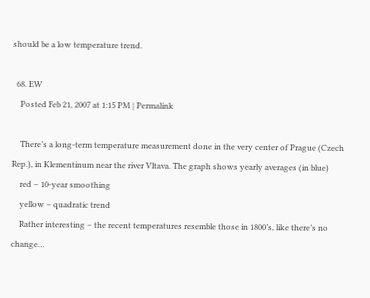should be a low temperature trend.

  68. EW
    Posted Feb 21, 2007 at 1:15 PM | Permalink

    There’s a long-term temperature measurement done in the very center of Prague (Czech Rep.), in Klementinum near the river Vltava. The graph shows yearly averages (in blue)
    red – 10-year smoothing
    yellow – quadratic trend
    Rather interesting – the recent temperatures resemble those in 1800’s, like there’s no change…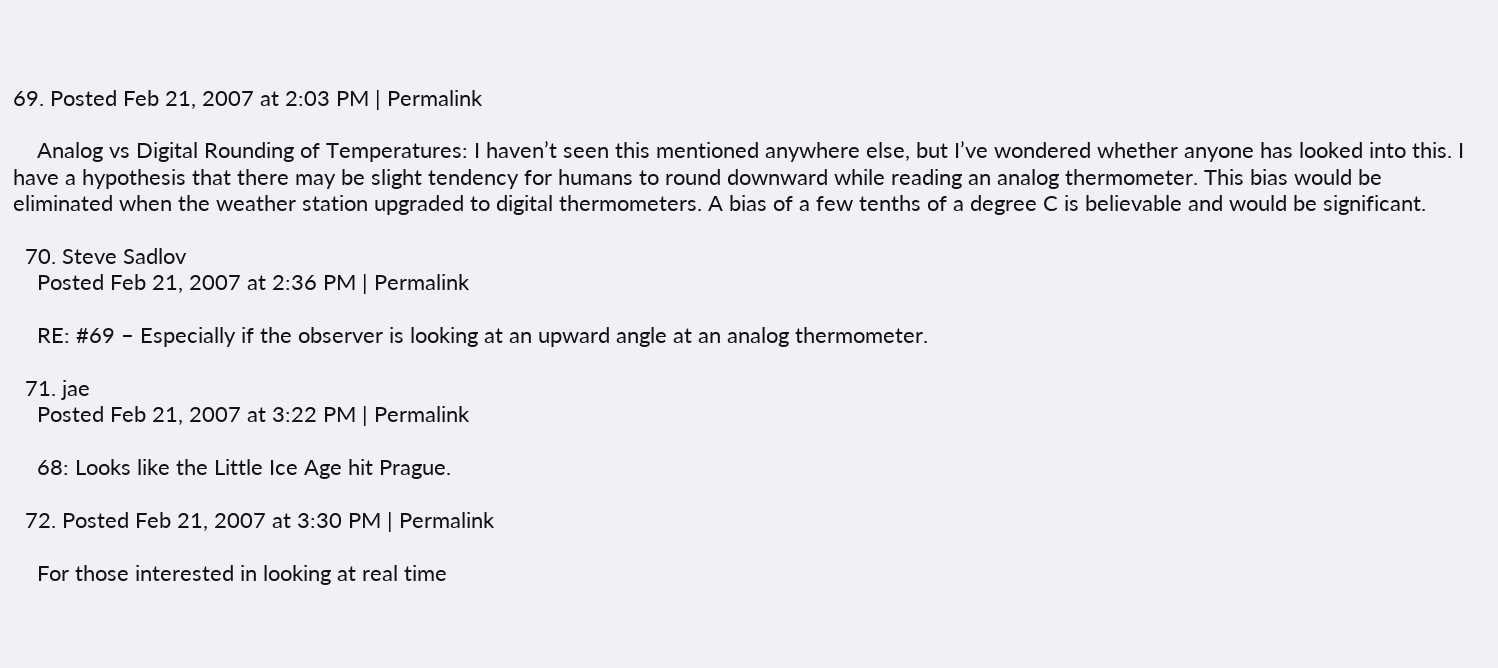69. Posted Feb 21, 2007 at 2:03 PM | Permalink

    Analog vs Digital Rounding of Temperatures: I haven’t seen this mentioned anywhere else, but I’ve wondered whether anyone has looked into this. I have a hypothesis that there may be slight tendency for humans to round downward while reading an analog thermometer. This bias would be eliminated when the weather station upgraded to digital thermometers. A bias of a few tenths of a degree C is believable and would be significant.

  70. Steve Sadlov
    Posted Feb 21, 2007 at 2:36 PM | Permalink

    RE: #69 – Especially if the observer is looking at an upward angle at an analog thermometer.

  71. jae
    Posted Feb 21, 2007 at 3:22 PM | Permalink

    68: Looks like the Little Ice Age hit Prague.

  72. Posted Feb 21, 2007 at 3:30 PM | Permalink

    For those interested in looking at real time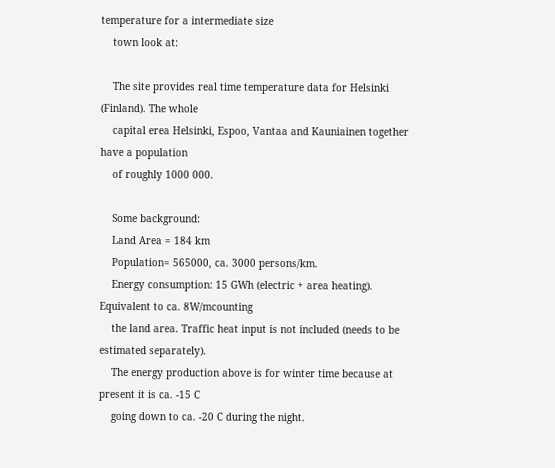temperature for a intermediate size
    town look at:

    The site provides real time temperature data for Helsinki (Finland). The whole
    capital erea Helsinki, Espoo, Vantaa and Kauniainen together have a population
    of roughly 1000 000.

    Some background:
    Land Area = 184 km
    Population= 565000, ca. 3000 persons/km.
    Energy consumption: 15 GWh (electric + area heating). Equivalent to ca. 8W/mcounting
    the land area. Traffic heat input is not included (needs to be estimated separately).
    The energy production above is for winter time because at present it is ca. -15 C
    going down to ca. -20 C during the night.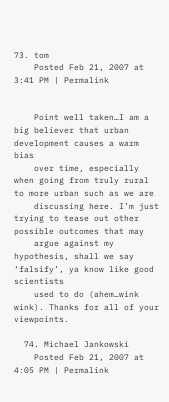73. tom
    Posted Feb 21, 2007 at 3:41 PM | Permalink


    Point well taken…I am a big believer that urban development causes a warm bias
    over time, especially when going from truly rural to more urban such as we are
    discussing here. I’m just trying to tease out other possible outcomes that may
    argue against my hypothesis, shall we say ‘falsify’, ya know like good scientists
    used to do (ahem…wink wink). Thanks for all of your viewpoints.

  74. Michael Jankowski
    Posted Feb 21, 2007 at 4:05 PM | Permalink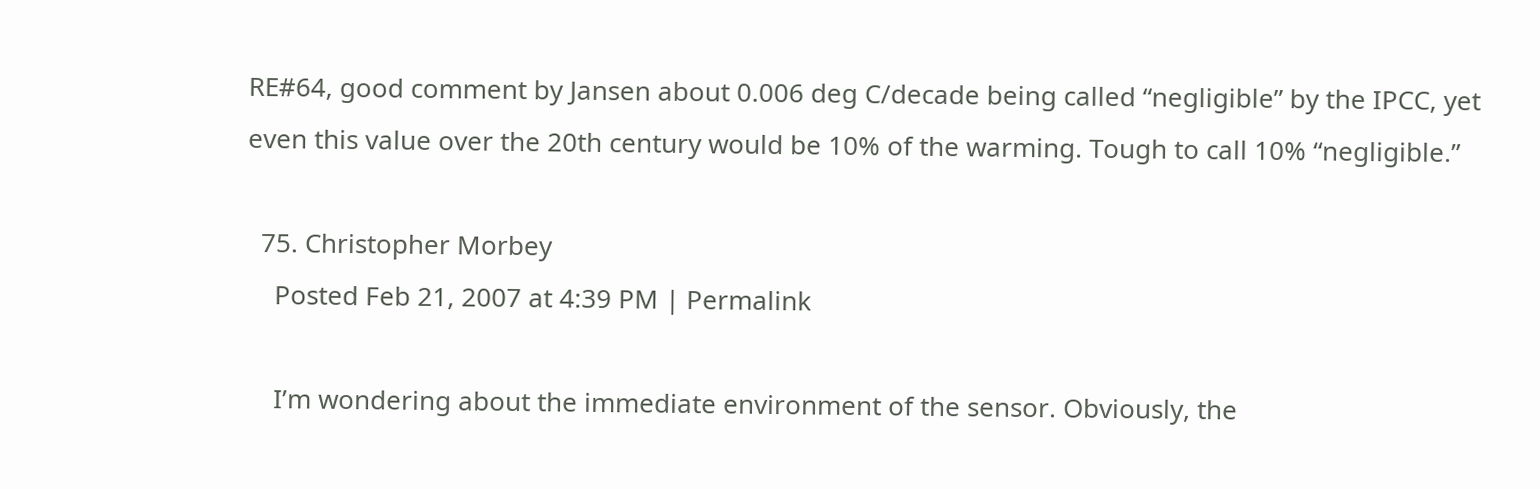RE#64, good comment by Jansen about 0.006 deg C/decade being called “negligible” by the IPCC, yet even this value over the 20th century would be 10% of the warming. Tough to call 10% “negligible.”

  75. Christopher Morbey
    Posted Feb 21, 2007 at 4:39 PM | Permalink

    I’m wondering about the immediate environment of the sensor. Obviously, the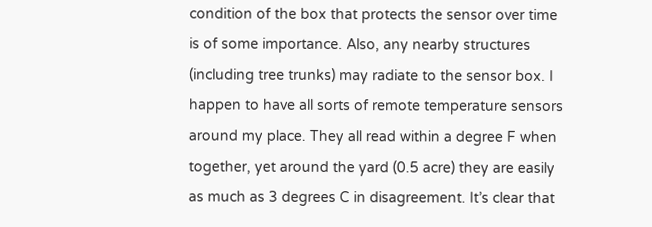condition of the box that protects the sensor over time is of some importance. Also, any nearby structures (including tree trunks) may radiate to the sensor box. I happen to have all sorts of remote temperature sensors around my place. They all read within a degree F when together, yet around the yard (0.5 acre) they are easily as much as 3 degrees C in disagreement. It’s clear that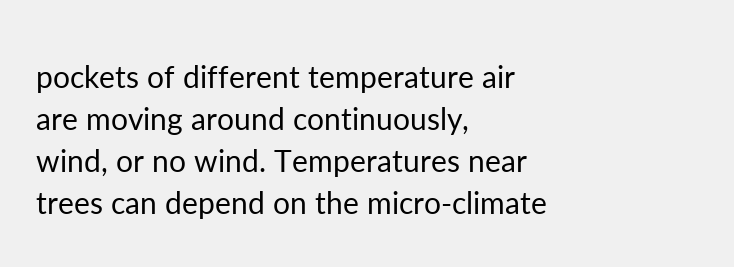pockets of different temperature air are moving around continuously, wind, or no wind. Temperatures near trees can depend on the micro-climate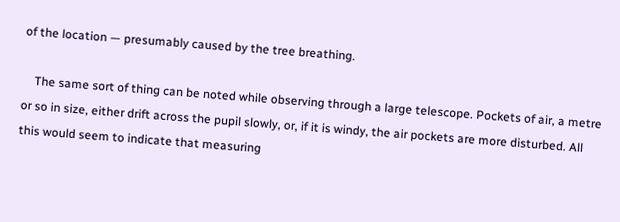of the location — presumably caused by the tree breathing.

    The same sort of thing can be noted while observing through a large telescope. Pockets of air, a metre or so in size, either drift across the pupil slowly, or, if it is windy, the air pockets are more disturbed. All this would seem to indicate that measuring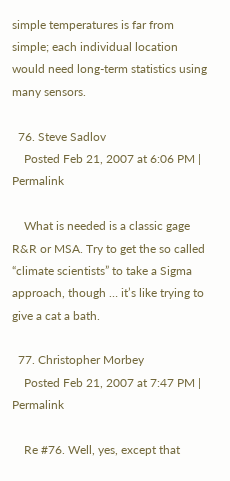simple temperatures is far from simple; each individual location would need long-term statistics using many sensors.

  76. Steve Sadlov
    Posted Feb 21, 2007 at 6:06 PM | Permalink

    What is needed is a classic gage R&R or MSA. Try to get the so called “climate scientists” to take a Sigma approach, though … it’s like trying to give a cat a bath.

  77. Christopher Morbey
    Posted Feb 21, 2007 at 7:47 PM | Permalink

    Re #76. Well, yes, except that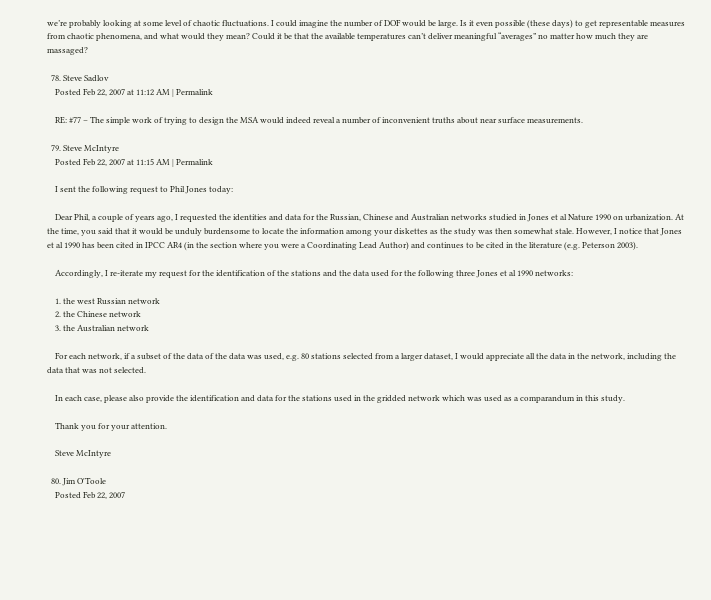we’re probably looking at some level of chaotic fluctuations. I could imagine the number of DOF would be large. Is it even possible (these days) to get representable measures from chaotic phenomena, and what would they mean? Could it be that the available temperatures can’t deliver meaningful “averages” no matter how much they are massaged?

  78. Steve Sadlov
    Posted Feb 22, 2007 at 11:12 AM | Permalink

    RE: #77 – The simple work of trying to design the MSA would indeed reveal a number of inconvenient truths about near surface measurements.

  79. Steve McIntyre
    Posted Feb 22, 2007 at 11:15 AM | Permalink

    I sent the following request to Phil Jones today:

    Dear Phil, a couple of years ago, I requested the identities and data for the Russian, Chinese and Australian networks studied in Jones et al Nature 1990 on urbanization. At the time, you said that it would be unduly burdensome to locate the information among your diskettes as the study was then somewhat stale. However, I notice that Jones et al 1990 has been cited in IPCC AR4 (in the section where you were a Coordinating Lead Author) and continues to be cited in the literature (e.g. Peterson 2003).

    Accordingly, I re-iterate my request for the identification of the stations and the data used for the following three Jones et al 1990 networks:

    1. the west Russian network
    2. the Chinese network
    3. the Australian network

    For each network, if a subset of the data of the data was used, e.g. 80 stations selected from a larger dataset, I would appreciate all the data in the network, including the data that was not selected.

    In each case, please also provide the identification and data for the stations used in the gridded network which was used as a comparandum in this study.

    Thank you for your attention.

    Steve McIntyre

  80. Jim O'Toole
    Posted Feb 22, 2007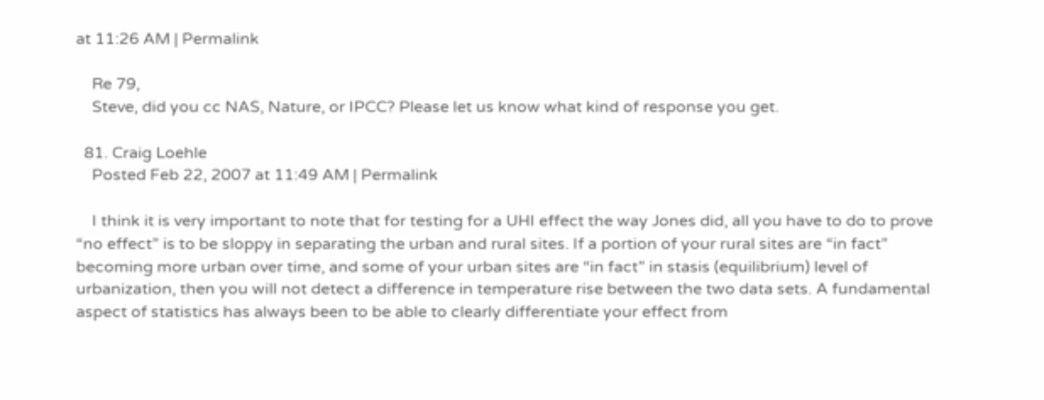at 11:26 AM | Permalink

    Re 79,
    Steve, did you cc NAS, Nature, or IPCC? Please let us know what kind of response you get.

  81. Craig Loehle
    Posted Feb 22, 2007 at 11:49 AM | Permalink

    I think it is very important to note that for testing for a UHI effect the way Jones did, all you have to do to prove “no effect” is to be sloppy in separating the urban and rural sites. If a portion of your rural sites are “in fact” becoming more urban over time, and some of your urban sites are “in fact” in stasis (equilibrium) level of urbanization, then you will not detect a difference in temperature rise between the two data sets. A fundamental aspect of statistics has always been to be able to clearly differentiate your effect from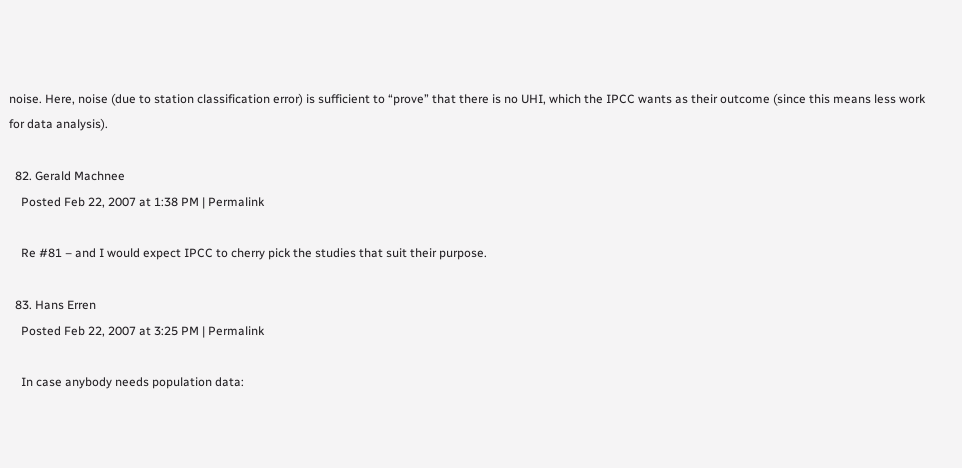noise. Here, noise (due to station classification error) is sufficient to “prove” that there is no UHI, which the IPCC wants as their outcome (since this means less work for data analysis).

  82. Gerald Machnee
    Posted Feb 22, 2007 at 1:38 PM | Permalink

    Re #81 – and I would expect IPCC to cherry pick the studies that suit their purpose.

  83. Hans Erren
    Posted Feb 22, 2007 at 3:25 PM | Permalink

    In case anybody needs population data: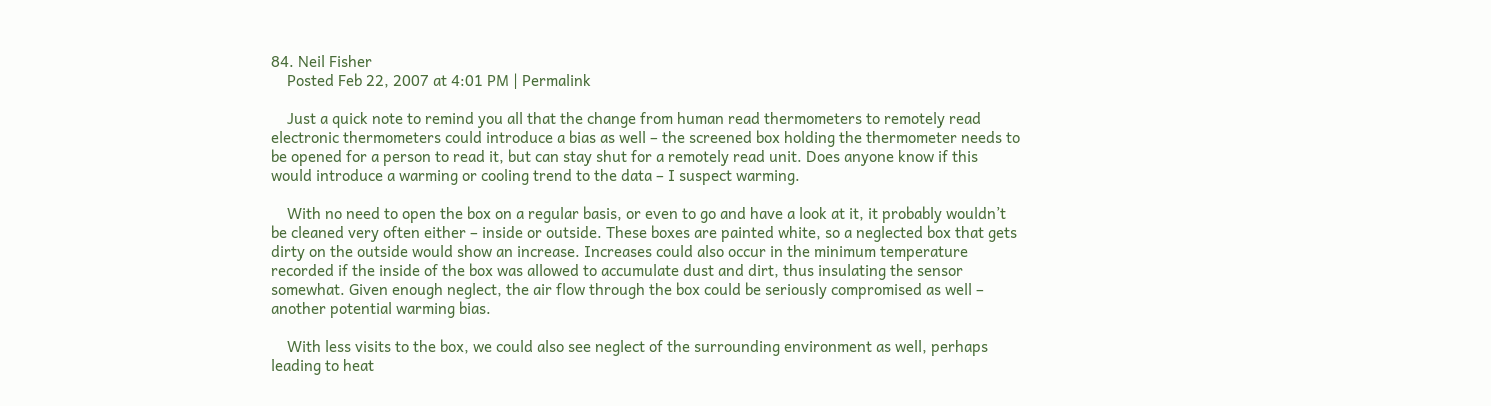84. Neil Fisher
    Posted Feb 22, 2007 at 4:01 PM | Permalink

    Just a quick note to remind you all that the change from human read thermometers to remotely read electronic thermometers could introduce a bias as well – the screened box holding the thermometer needs to be opened for a person to read it, but can stay shut for a remotely read unit. Does anyone know if this would introduce a warming or cooling trend to the data – I suspect warming.

    With no need to open the box on a regular basis, or even to go and have a look at it, it probably wouldn’t be cleaned very often either – inside or outside. These boxes are painted white, so a neglected box that gets dirty on the outside would show an increase. Increases could also occur in the minimum temperature recorded if the inside of the box was allowed to accumulate dust and dirt, thus insulating the sensor somewhat. Given enough neglect, the air flow through the box could be seriously compromised as well – another potential warming bias.

    With less visits to the box, we could also see neglect of the surrounding environment as well, perhaps leading to heat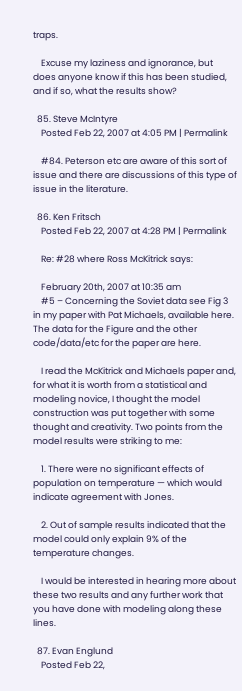traps.

    Excuse my laziness and ignorance, but does anyone know if this has been studied, and if so, what the results show?

  85. Steve McIntyre
    Posted Feb 22, 2007 at 4:05 PM | Permalink

    #84. Peterson etc are aware of this sort of issue and there are discussions of this type of issue in the literature.

  86. Ken Fritsch
    Posted Feb 22, 2007 at 4:28 PM | Permalink

    Re: #28 where Ross McKitrick says:

    February 20th, 2007 at 10:35 am
    #5 – Concerning the Soviet data see Fig 3 in my paper with Pat Michaels, available here. The data for the Figure and the other code/data/etc for the paper are here.

    I read the McKitrick and Michaels paper and, for what it is worth from a statistical and modeling novice, I thought the model construction was put together with some thought and creativity. Two points from the model results were striking to me:

    1. There were no significant effects of population on temperature — which would indicate agreement with Jones.

    2. Out of sample results indicated that the model could only explain 9% of the temperature changes.

    I would be interested in hearing more about these two results and any further work that you have done with modeling along these lines.

  87. Evan Englund
    Posted Feb 22,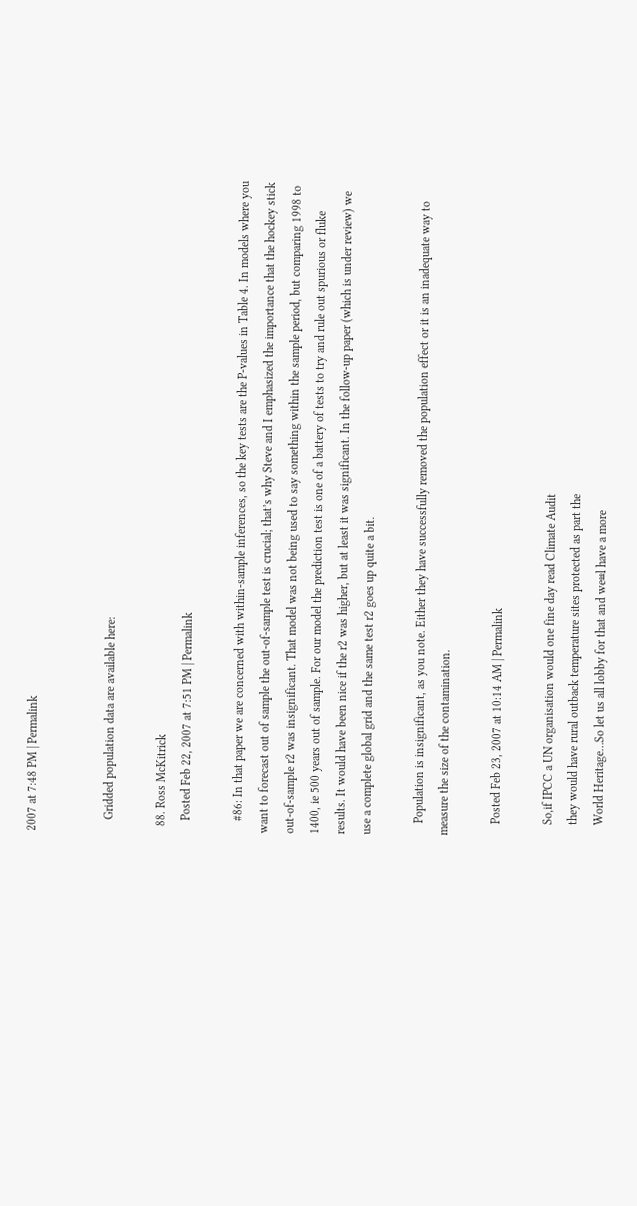2007 at 7:48 PM | Permalink


    Gridded population data are available here:

  88. Ross McKitrick
    Posted Feb 22, 2007 at 7:51 PM | Permalink

    #86: In that paper we are concerned with within-sample inferences, so the key tests are the P-values in Table 4. In models where you want to forecast out of sample the out-of-sample test is crucial; that’s why Steve and I emphasized the importance that the hockey stick out-of-sample r2 was insignificant. That model was not being used to say something within the sample period, but comparing 1998 to 1400, ie 500 years out of sample. For our model the prediction test is one of a battery of tests to try and rule out spurious or fluke results. It would have been nice if the r2 was higher, but at least it was significant. In the follow-up paper (which is under review) we use a complete global grid and the same test r2 goes up quite a bit.

    Population is insignificant, as you note. Either they have successfully removed the population effect or it is an inadequate way to measure the size of the contamination.

    Posted Feb 23, 2007 at 10:14 AM | Permalink

    So,if IPCC a UN organisation would one fine day read Climate Audit
    they would have rural outback temperature sites protected as part the
    World Heritage…So let us all lobby for that and weⳬl have a more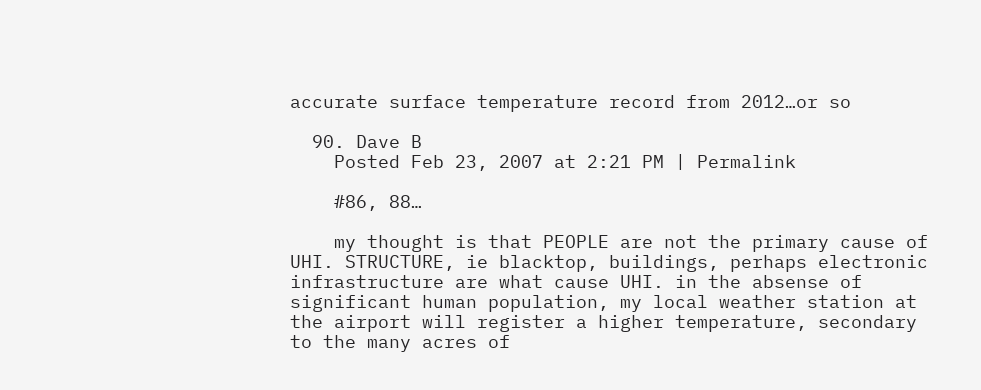accurate surface temperature record from 2012…or so

  90. Dave B
    Posted Feb 23, 2007 at 2:21 PM | Permalink

    #86, 88…

    my thought is that PEOPLE are not the primary cause of UHI. STRUCTURE, ie blacktop, buildings, perhaps electronic infrastructure are what cause UHI. in the absense of significant human population, my local weather station at the airport will register a higher temperature, secondary to the many acres of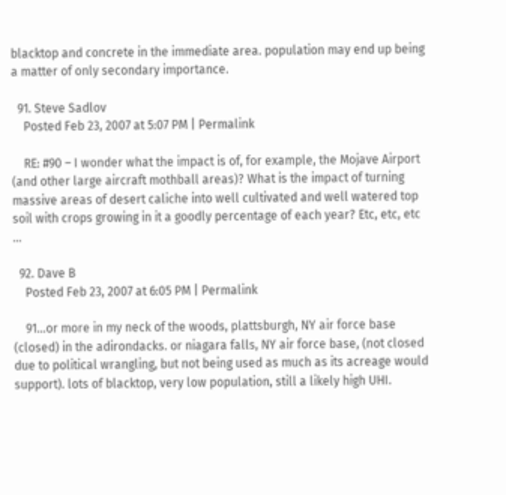blacktop and concrete in the immediate area. population may end up being a matter of only secondary importance.

  91. Steve Sadlov
    Posted Feb 23, 2007 at 5:07 PM | Permalink

    RE: #90 – I wonder what the impact is of, for example, the Mojave Airport (and other large aircraft mothball areas)? What is the impact of turning massive areas of desert caliche into well cultivated and well watered top soil with crops growing in it a goodly percentage of each year? Etc, etc, etc …

  92. Dave B
    Posted Feb 23, 2007 at 6:05 PM | Permalink

    91…or more in my neck of the woods, plattsburgh, NY air force base (closed) in the adirondacks. or niagara falls, NY air force base, (not closed due to political wrangling, but not being used as much as its acreage would support). lots of blacktop, very low population, still a likely high UHI.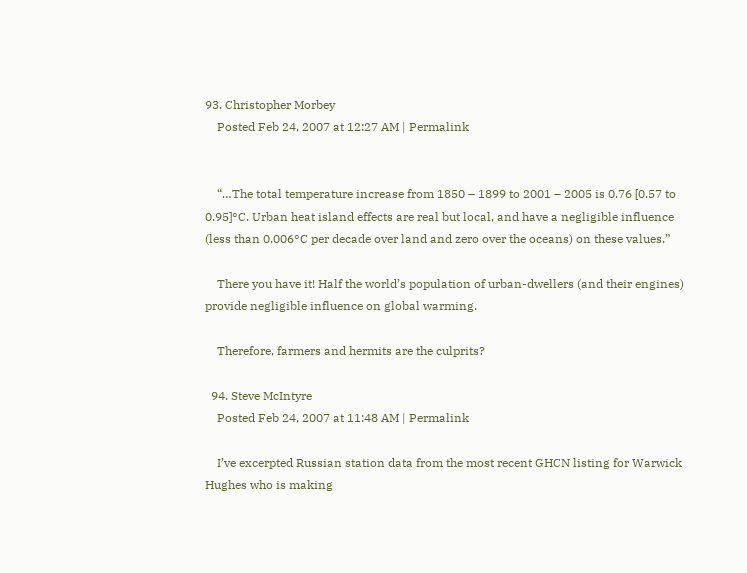93. Christopher Morbey
    Posted Feb 24, 2007 at 12:27 AM | Permalink


    “…The total temperature increase from 1850 – 1899 to 2001 – 2005 is 0.76 [0.57 to 0.95]°C. Urban heat island effects are real but local, and have a negligible influence (less than 0.006°C per decade over land and zero over the oceans) on these values.”

    There you have it! Half the world’s population of urban-dwellers (and their engines) provide negligible influence on global warming.

    Therefore, farmers and hermits are the culprits?

  94. Steve McIntyre
    Posted Feb 24, 2007 at 11:48 AM | Permalink

    I’ve excerpted Russian station data from the most recent GHCN listing for Warwick Hughes who is making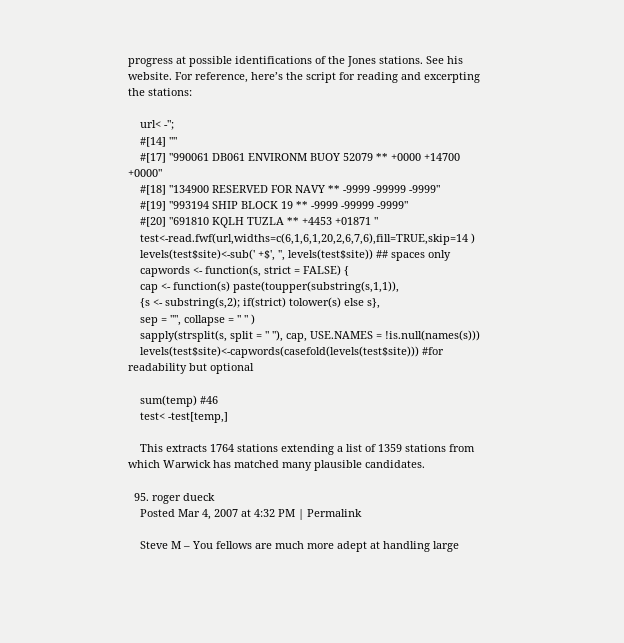progress at possible identifications of the Jones stations. See his website. For reference, here’s the script for reading and excerpting the stations:

    url< -";
    #[14] ""
    #[17] "990061 DB061 ENVIRONM BUOY 52079 ** +0000 +14700 +0000"
    #[18] "134900 RESERVED FOR NAVY ** -9999 -99999 -9999"
    #[19] "993194 SHIP BLOCK 19 ** -9999 -99999 -9999"
    #[20] "691810 KQLH TUZLA ** +4453 +01871 "
    test<-read.fwf(url,widths=c(6,1,6,1,20,2,6,7,6),fill=TRUE,skip=14 )
    levels(test$site)<-sub(' +$', '', levels(test$site)) ## spaces only
    capwords <- function(s, strict = FALSE) {
    cap <- function(s) paste(toupper(substring(s,1,1)),
    {s <- substring(s,2); if(strict) tolower(s) else s},
    sep = "", collapse = " " )
    sapply(strsplit(s, split = " "), cap, USE.NAMES = !is.null(names(s)))
    levels(test$site)<-capwords(casefold(levels(test$site))) #for readability but optional

    sum(temp) #46
    test< -test[temp,]

    This extracts 1764 stations extending a list of 1359 stations from which Warwick has matched many plausible candidates.

  95. roger dueck
    Posted Mar 4, 2007 at 4:32 PM | Permalink

    Steve M – You fellows are much more adept at handling large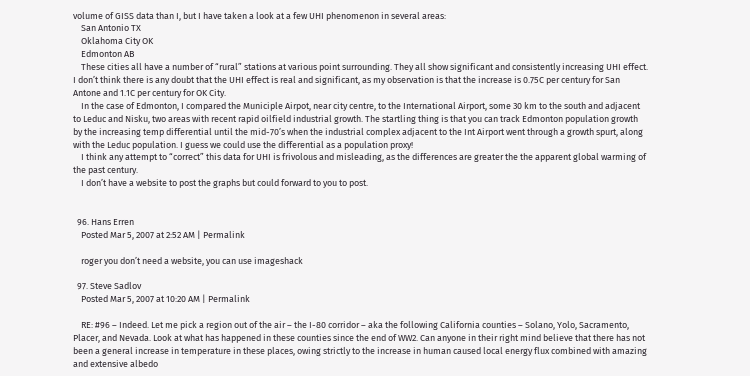volume of GISS data than I, but I have taken a look at a few UHI phenomenon in several areas:
    San Antonio TX
    Oklahoma City OK
    Edmonton AB
    These cities all have a number of “rural” stations at various point surrounding. They all show significant and consistently increasing UHI effect. I don’t think there is any doubt that the UHI effect is real and significant, as my observation is that the increase is 0.75C per century for San Antone and 1.1C per century for OK City.
    In the case of Edmonton, I compared the Municiple Airpot, near city centre, to the International Airport, some 30 km to the south and adjacent to Leduc and Nisku, two areas with recent rapid oilfield industrial growth. The startling thing is that you can track Edmonton population growth by the increasing temp differential until the mid-70’s when the industrial complex adjacent to the Int Airport went through a growth spurt, along with the Leduc population. I guess we could use the differential as a population proxy!
    I think any attempt to “correct” this data for UHI is frivolous and misleading, as the differences are greater the the apparent global warming of the past century.
    I don’t have a website to post the graphs but could forward to you to post.


  96. Hans Erren
    Posted Mar 5, 2007 at 2:52 AM | Permalink

    roger you don’t need a website, you can use imageshack

  97. Steve Sadlov
    Posted Mar 5, 2007 at 10:20 AM | Permalink

    RE: #96 – Indeed. Let me pick a region out of the air – the I-80 corridor – aka the following California counties – Solano, Yolo, Sacramento, Placer, and Nevada. Look at what has happened in these counties since the end of WW2. Can anyone in their right mind believe that there has not been a general increase in temperature in these places, owing strictly to the increase in human caused local energy flux combined with amazing and extensive albedo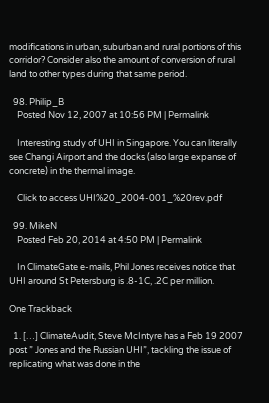modifications in urban, suburban and rural portions of this corridor? Consider also the amount of conversion of rural land to other types during that same period.

  98. Philip_B
    Posted Nov 12, 2007 at 10:56 PM | Permalink

    Interesting study of UHI in Singapore. You can literally see Changi Airport and the docks (also large expanse of concrete) in the thermal image.

    Click to access UHI%20_2004-001_%20rev.pdf

  99. MikeN
    Posted Feb 20, 2014 at 4:50 PM | Permalink

    In ClimateGate e-mails, Phil Jones receives notice that UHI around St Petersburg is .8-1C, .2C per million.

One Trackback

  1. […] ClimateAudit, Steve McIntyre has a Feb 19 2007 post ” Jones and the Russian UHI”, tackling the issue of replicating what was done in the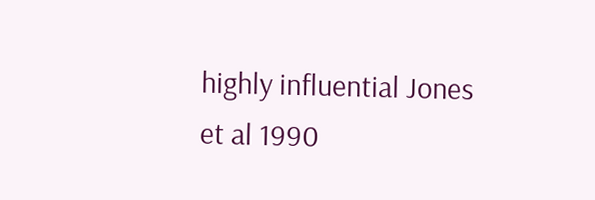highly influential Jones et al 1990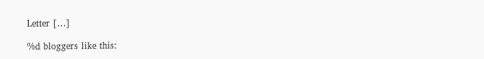Letter […]

%d bloggers like this: